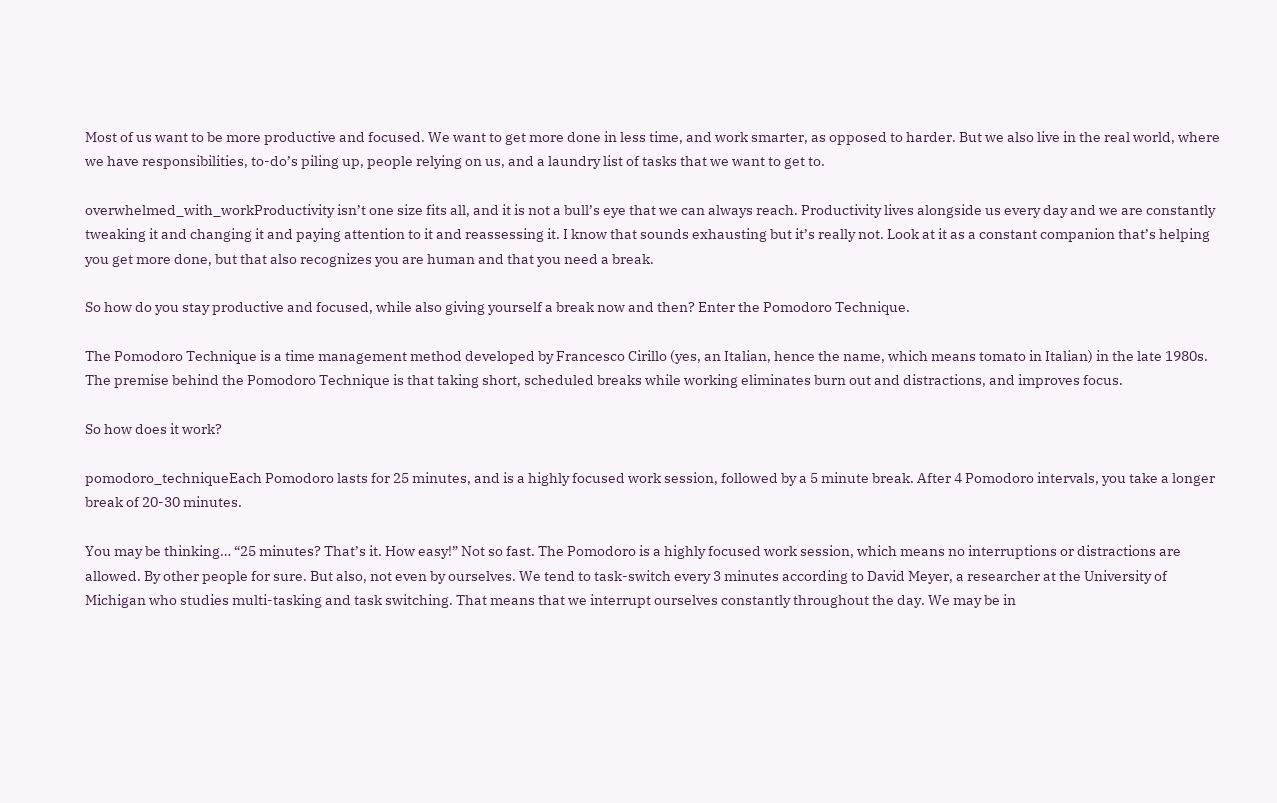Most of us want to be more productive and focused. We want to get more done in less time, and work smarter, as opposed to harder. But we also live in the real world, where we have responsibilities, to-do’s piling up, people relying on us, and a laundry list of tasks that we want to get to.

overwhelmed_with_workProductivity isn’t one size fits all, and it is not a bull’s eye that we can always reach. Productivity lives alongside us every day and we are constantly tweaking it and changing it and paying attention to it and reassessing it. I know that sounds exhausting but it’s really not. Look at it as a constant companion that’s helping you get more done, but that also recognizes you are human and that you need a break.

So how do you stay productive and focused, while also giving yourself a break now and then? Enter the Pomodoro Technique.

The Pomodoro Technique is a time management method developed by Francesco Cirillo (yes, an Italian, hence the name, which means tomato in Italian) in the late 1980s. The premise behind the Pomodoro Technique is that taking short, scheduled breaks while working eliminates burn out and distractions, and improves focus.

So how does it work?

pomodoro_techniqueEach Pomodoro lasts for 25 minutes, and is a highly focused work session, followed by a 5 minute break. After 4 Pomodoro intervals, you take a longer break of 20-30 minutes.

You may be thinking… “25 minutes? That’s it. How easy!” Not so fast. The Pomodoro is a highly focused work session, which means no interruptions or distractions are allowed. By other people for sure. But also, not even by ourselves. We tend to task-switch every 3 minutes according to David Meyer, a researcher at the University of Michigan who studies multi-tasking and task switching. That means that we interrupt ourselves constantly throughout the day. We may be in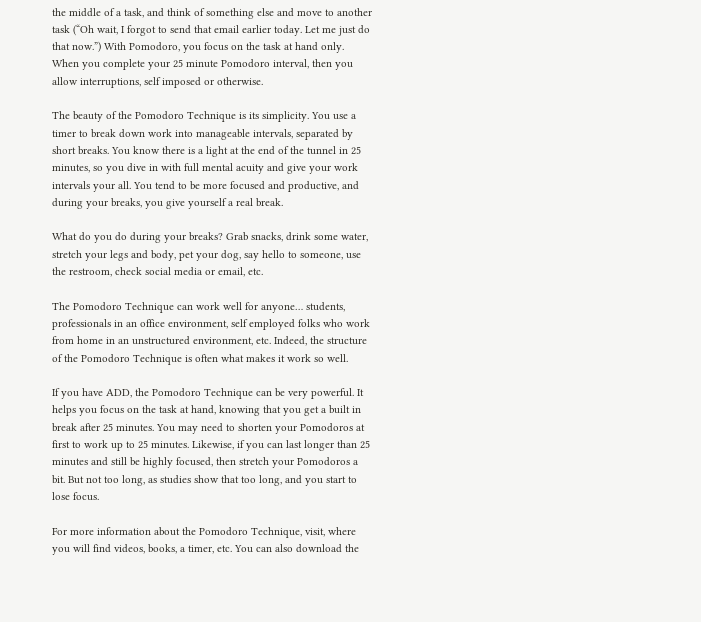the middle of a task, and think of something else and move to another task (“Oh wait, I forgot to send that email earlier today. Let me just do that now.”) With Pomodoro, you focus on the task at hand only. When you complete your 25 minute Pomodoro interval, then you allow interruptions, self imposed or otherwise.

The beauty of the Pomodoro Technique is its simplicity. You use a timer to break down work into manageable intervals, separated by short breaks. You know there is a light at the end of the tunnel in 25 minutes, so you dive in with full mental acuity and give your work intervals your all. You tend to be more focused and productive, and during your breaks, you give yourself a real break.

What do you do during your breaks? Grab snacks, drink some water, stretch your legs and body, pet your dog, say hello to someone, use the restroom, check social media or email, etc.

The Pomodoro Technique can work well for anyone… students, professionals in an office environment, self employed folks who work from home in an unstructured environment, etc. Indeed, the structure of the Pomodoro Technique is often what makes it work so well.

If you have ADD, the Pomodoro Technique can be very powerful. It helps you focus on the task at hand, knowing that you get a built in break after 25 minutes. You may need to shorten your Pomodoros at first to work up to 25 minutes. Likewise, if you can last longer than 25 minutes and still be highly focused, then stretch your Pomodoros a bit. But not too long, as studies show that too long, and you start to lose focus.

For more information about the Pomodoro Technique, visit, where you will find videos, books, a timer, etc. You can also download the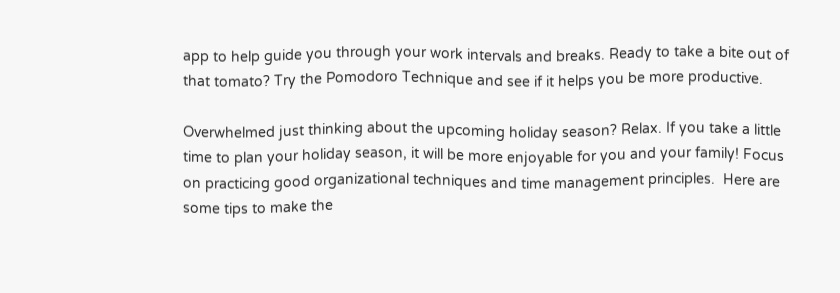app to help guide you through your work intervals and breaks. Ready to take a bite out of that tomato? Try the Pomodoro Technique and see if it helps you be more productive.

Overwhelmed just thinking about the upcoming holiday season? Relax. If you take a little time to plan your holiday season, it will be more enjoyable for you and your family! Focus on practicing good organizational techniques and time management principles.  Here are some tips to make the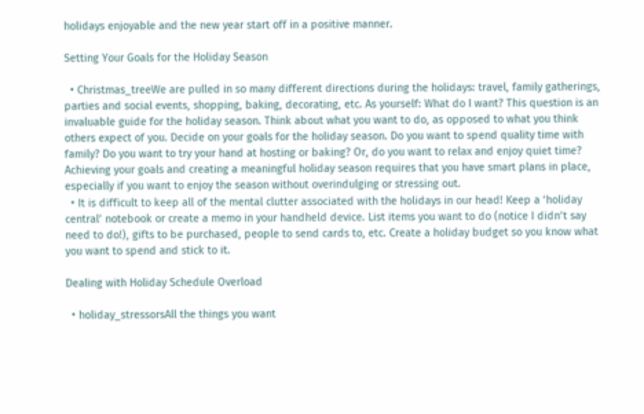holidays enjoyable and the new year start off in a positive manner.

Setting Your Goals for the Holiday Season

  • Christmas_treeWe are pulled in so many different directions during the holidays: travel, family gatherings, parties and social events, shopping, baking, decorating, etc. As yourself: What do I want? This question is an invaluable guide for the holiday season. Think about what you want to do, as opposed to what you think others expect of you. Decide on your goals for the holiday season. Do you want to spend quality time with family? Do you want to try your hand at hosting or baking? Or, do you want to relax and enjoy quiet time? Achieving your goals and creating a meaningful holiday season requires that you have smart plans in place, especially if you want to enjoy the season without overindulging or stressing out.
  • It is difficult to keep all of the mental clutter associated with the holidays in our head! Keep a ‘holiday central’ notebook or create a memo in your handheld device. List items you want to do (notice I didn’t say need to do!), gifts to be purchased, people to send cards to, etc. Create a holiday budget so you know what you want to spend and stick to it.

Dealing with Holiday Schedule Overload

  • holiday_stressorsAll the things you want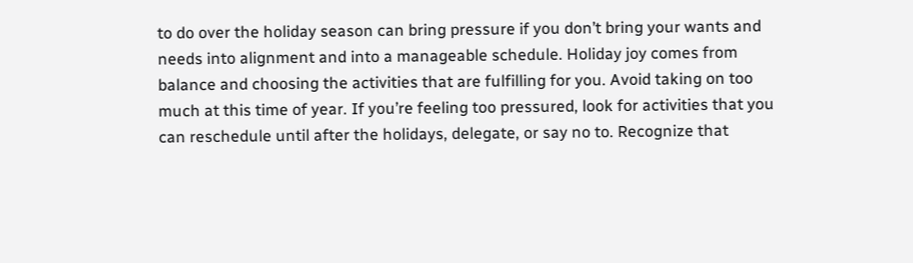to do over the holiday season can bring pressure if you don’t bring your wants and needs into alignment and into a manageable schedule. Holiday joy comes from balance and choosing the activities that are fulfilling for you. Avoid taking on too much at this time of year. If you’re feeling too pressured, look for activities that you can reschedule until after the holidays, delegate, or say no to. Recognize that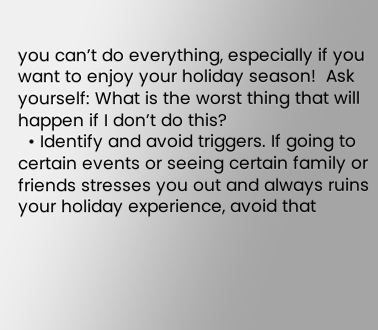you can’t do everything, especially if you want to enjoy your holiday season!  Ask yourself: What is the worst thing that will happen if I don’t do this?
  • Identify and avoid triggers. If going to certain events or seeing certain family or friends stresses you out and always ruins your holiday experience, avoid that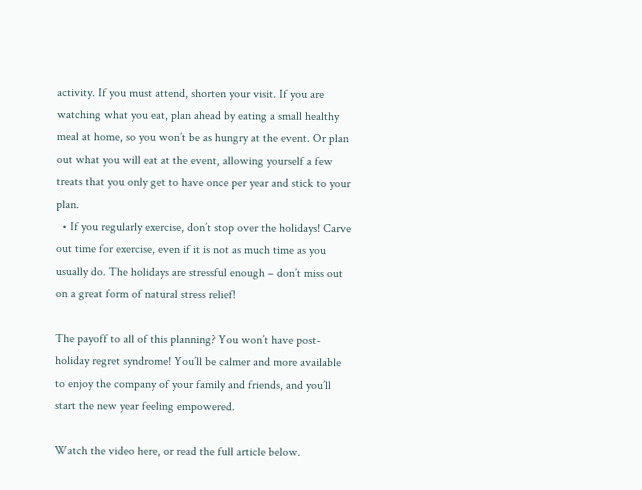activity. If you must attend, shorten your visit. If you are watching what you eat, plan ahead by eating a small healthy meal at home, so you won’t be as hungry at the event. Or plan out what you will eat at the event, allowing yourself a few treats that you only get to have once per year and stick to your plan.
  • If you regularly exercise, don’t stop over the holidays! Carve out time for exercise, even if it is not as much time as you usually do. The holidays are stressful enough – don’t miss out on a great form of natural stress relief!

The payoff to all of this planning? You won’t have post-holiday regret syndrome! You’ll be calmer and more available to enjoy the company of your family and friends, and you’ll start the new year feeling empowered.

Watch the video here, or read the full article below.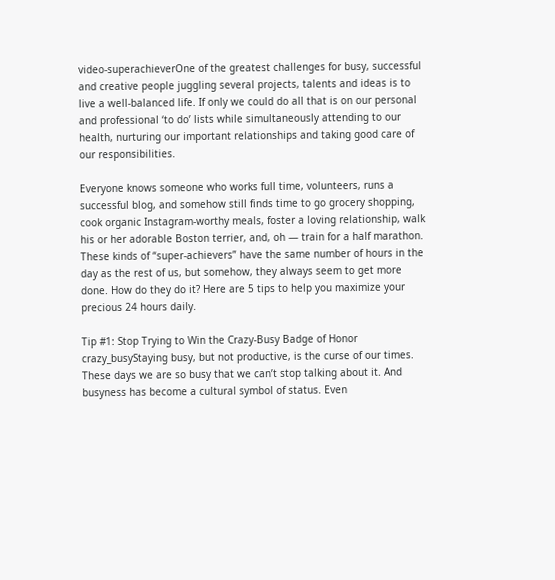video-superachieverOne of the greatest challenges for busy, successful and creative people juggling several projects, talents and ideas is to live a well-balanced life. If only we could do all that is on our personal and professional ‘to do’ lists while simultaneously attending to our health, nurturing our important relationships and taking good care of our responsibilities.

Everyone knows someone who works full time, volunteers, runs a successful blog, and somehow still finds time to go grocery shopping, cook organic Instagram-worthy meals, foster a loving relationship, walk his or her adorable Boston terrier, and, oh — train for a half marathon. These kinds of “super-achievers” have the same number of hours in the day as the rest of us, but somehow, they always seem to get more done. How do they do it? Here are 5 tips to help you maximize your precious 24 hours daily.

Tip #1: Stop Trying to Win the Crazy-Busy Badge of Honor
crazy_busyStaying busy, but not productive, is the curse of our times. These days we are so busy that we can’t stop talking about it. And busyness has become a cultural symbol of status. Even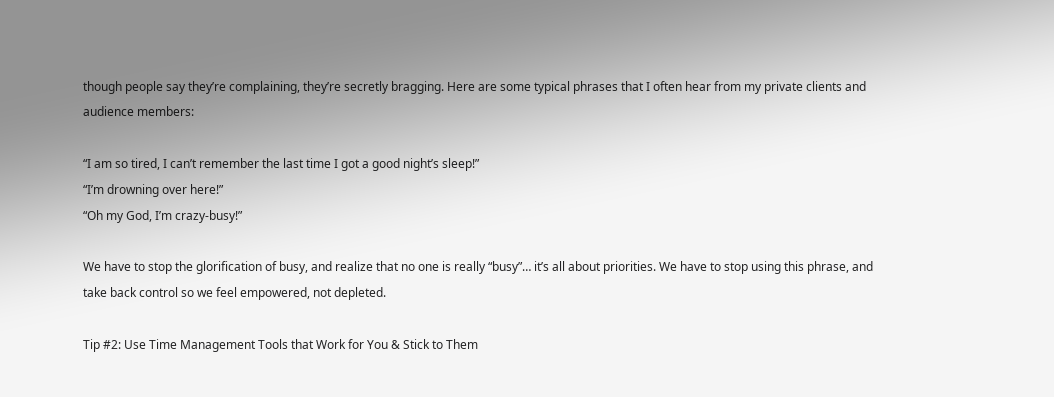though people say they’re complaining, they’re secretly bragging. Here are some typical phrases that I often hear from my private clients and audience members:

“I am so tired, I can’t remember the last time I got a good night’s sleep!”
“I’m drowning over here!”
“Oh my God, I’m crazy-busy!”

We have to stop the glorification of busy, and realize that no one is really “busy”… it’s all about priorities. We have to stop using this phrase, and take back control so we feel empowered, not depleted.

Tip #2: Use Time Management Tools that Work for You & Stick to Them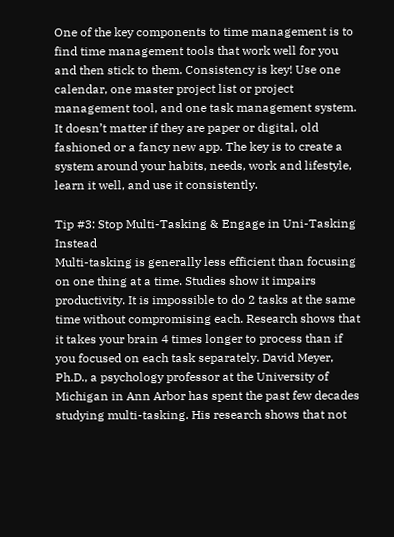One of the key components to time management is to find time management tools that work well for you and then stick to them. Consistency is key! Use one calendar, one master project list or project management tool, and one task management system. It doesn’t matter if they are paper or digital, old fashioned or a fancy new app. The key is to create a system around your habits, needs, work and lifestyle, learn it well, and use it consistently.

Tip #3: Stop Multi-Tasking & Engage in Uni-Tasking Instead
Multi-tasking is generally less efficient than focusing on one thing at a time. Studies show it impairs productivity. It is impossible to do 2 tasks at the same time without compromising each. Research shows that it takes your brain 4 times longer to process than if you focused on each task separately. David Meyer, Ph.D., a psychology professor at the University of Michigan in Ann Arbor has spent the past few decades studying multi-tasking. His research shows that not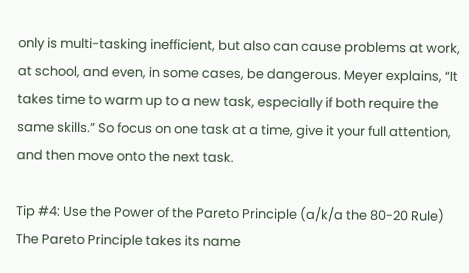only is multi-tasking inefficient, but also can cause problems at work, at school, and even, in some cases, be dangerous. Meyer explains, “It takes time to warm up to a new task, especially if both require the same skills.” So focus on one task at a time, give it your full attention, and then move onto the next task.

Tip #4: Use the Power of the Pareto Principle (a/k/a the 80-20 Rule)
The Pareto Principle takes its name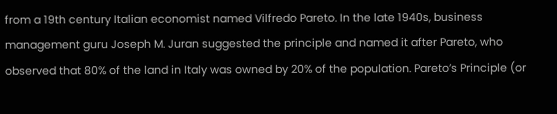from a 19th century Italian economist named Vilfredo Pareto. In the late 1940s, business management guru Joseph M. Juran suggested the principle and named it after Pareto, who observed that 80% of the land in Italy was owned by 20% of the population. Pareto’s Principle (or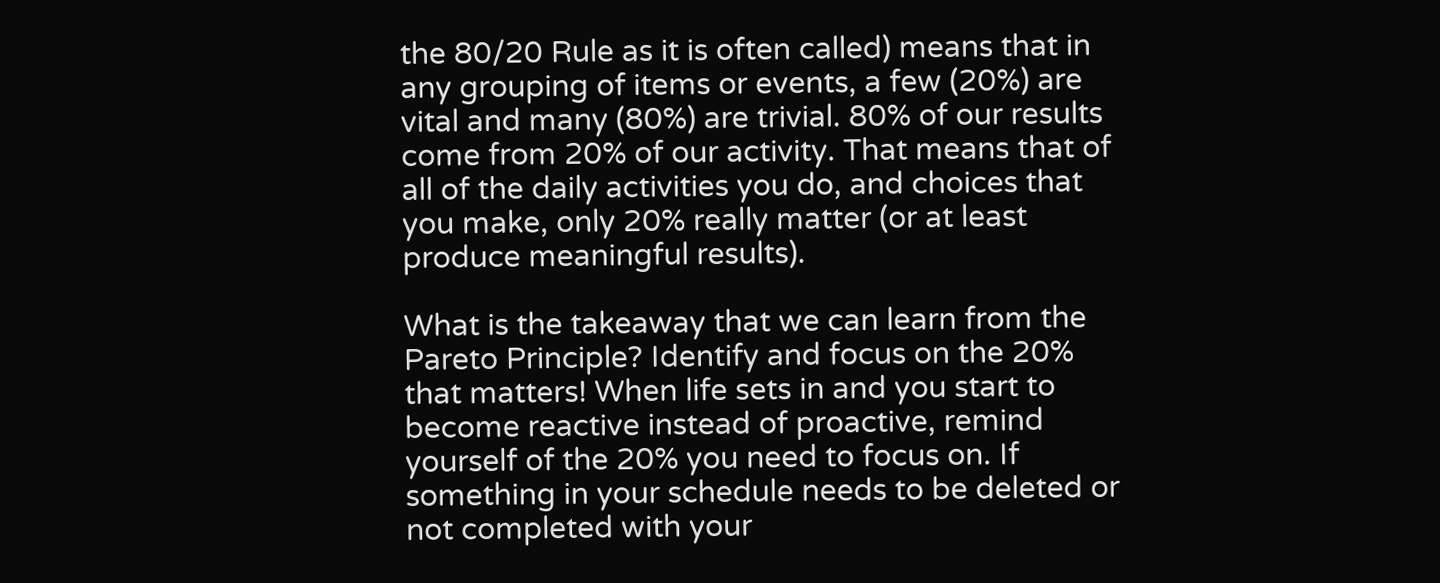the 80/20 Rule as it is often called) means that in any grouping of items or events, a few (20%) are vital and many (80%) are trivial. 80% of our results come from 20% of our activity. That means that of all of the daily activities you do, and choices that you make, only 20% really matter (or at least produce meaningful results).

What is the takeaway that we can learn from the Pareto Principle? Identify and focus on the 20% that matters! When life sets in and you start to become reactive instead of proactive, remind yourself of the 20% you need to focus on. If something in your schedule needs to be deleted or not completed with your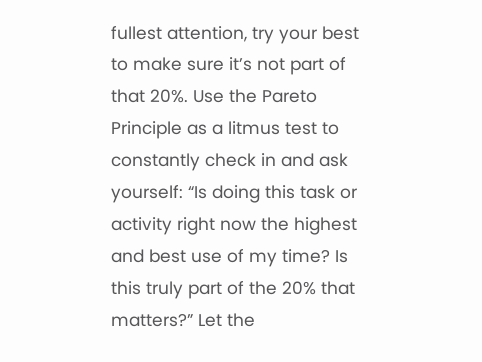fullest attention, try your best to make sure it’s not part of that 20%. Use the Pareto Principle as a litmus test to constantly check in and ask yourself: “Is doing this task or activity right now the highest and best use of my time? Is this truly part of the 20% that matters?” Let the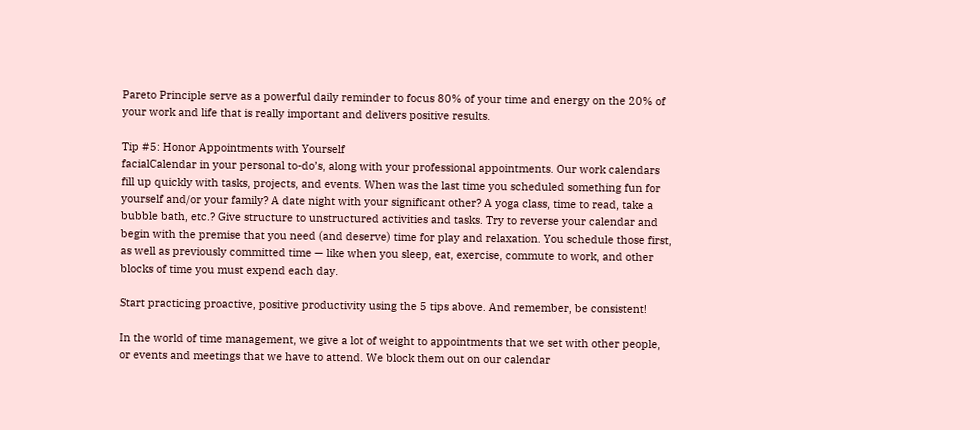Pareto Principle serve as a powerful daily reminder to focus 80% of your time and energy on the 20% of your work and life that is really important and delivers positive results.

Tip #5: Honor Appointments with Yourself
facialCalendar in your personal to-do’s, along with your professional appointments. Our work calendars fill up quickly with tasks, projects, and events. When was the last time you scheduled something fun for yourself and/or your family? A date night with your significant other? A yoga class, time to read, take a bubble bath, etc.? Give structure to unstructured activities and tasks. Try to reverse your calendar and begin with the premise that you need (and deserve) time for play and relaxation. You schedule those first, as well as previously committed time — like when you sleep, eat, exercise, commute to work, and other blocks of time you must expend each day.

Start practicing proactive, positive productivity using the 5 tips above. And remember, be consistent!

In the world of time management, we give a lot of weight to appointments that we set with other people, or events and meetings that we have to attend. We block them out on our calendar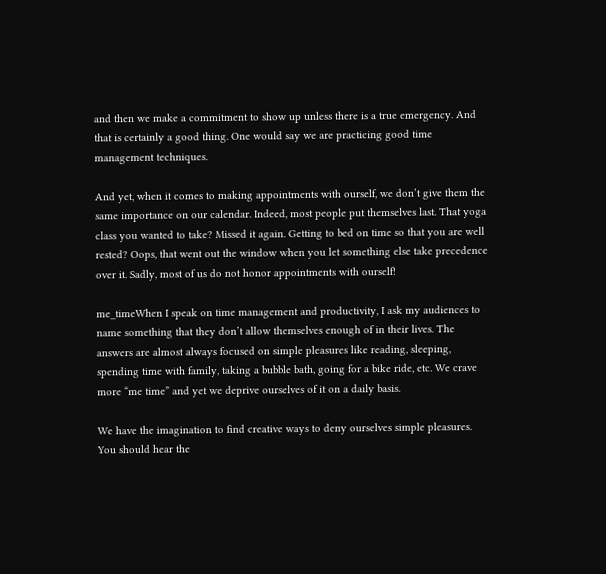and then we make a commitment to show up unless there is a true emergency. And that is certainly a good thing. One would say we are practicing good time management techniques.

And yet, when it comes to making appointments with ourself, we don’t give them the same importance on our calendar. Indeed, most people put themselves last. That yoga class you wanted to take? Missed it again. Getting to bed on time so that you are well rested? Oops, that went out the window when you let something else take precedence over it. Sadly, most of us do not honor appointments with ourself!

me_timeWhen I speak on time management and productivity, I ask my audiences to name something that they don’t allow themselves enough of in their lives. The answers are almost always focused on simple pleasures like reading, sleeping, spending time with family, taking a bubble bath, going for a bike ride, etc. We crave more “me time” and yet we deprive ourselves of it on a daily basis.

We have the imagination to find creative ways to deny ourselves simple pleasures. You should hear the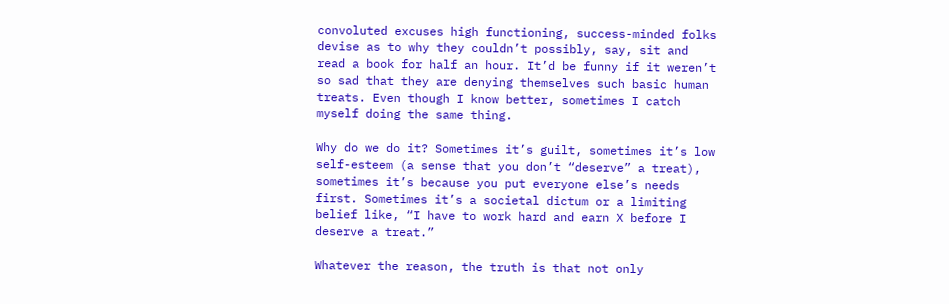convoluted excuses high functioning, success-minded folks devise as to why they couldn’t possibly, say, sit and read a book for half an hour. It’d be funny if it weren’t so sad that they are denying themselves such basic human treats. Even though I know better, sometimes I catch myself doing the same thing.

Why do we do it? Sometimes it’s guilt, sometimes it’s low self-esteem (a sense that you don’t “deserve” a treat), sometimes it’s because you put everyone else’s needs first. Sometimes it’s a societal dictum or a limiting belief like, “I have to work hard and earn X before I deserve a treat.”

Whatever the reason, the truth is that not only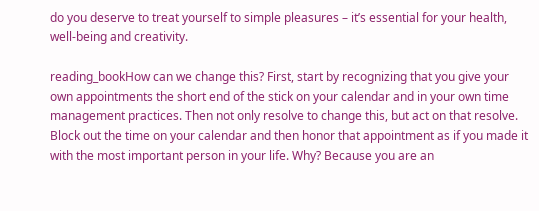do you deserve to treat yourself to simple pleasures – it’s essential for your health, well-being and creativity.

reading_bookHow can we change this? First, start by recognizing that you give your own appointments the short end of the stick on your calendar and in your own time management practices. Then not only resolve to change this, but act on that resolve. Block out the time on your calendar and then honor that appointment as if you made it with the most important person in your life. Why? Because you are an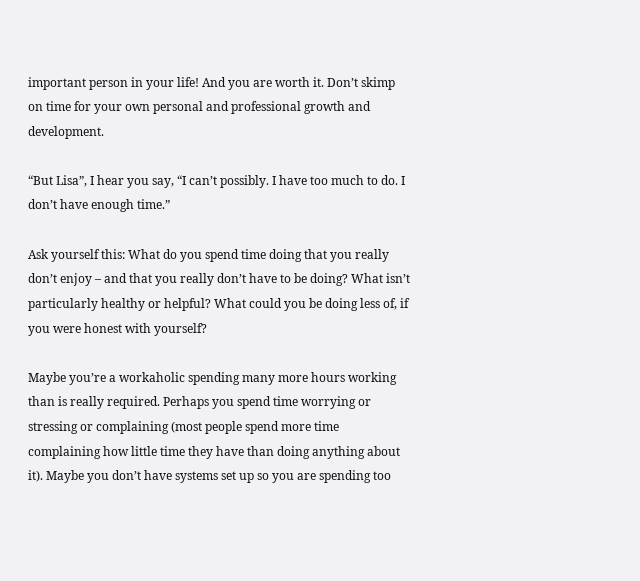important person in your life! And you are worth it. Don’t skimp on time for your own personal and professional growth and development.

“But Lisa”, I hear you say, “I can’t possibly. I have too much to do. I don’t have enough time.”

Ask yourself this: What do you spend time doing that you really don’t enjoy – and that you really don’t have to be doing? What isn’t particularly healthy or helpful? What could you be doing less of, if you were honest with yourself?

Maybe you’re a workaholic spending many more hours working than is really required. Perhaps you spend time worrying or stressing or complaining (most people spend more time complaining how little time they have than doing anything about it). Maybe you don’t have systems set up so you are spending too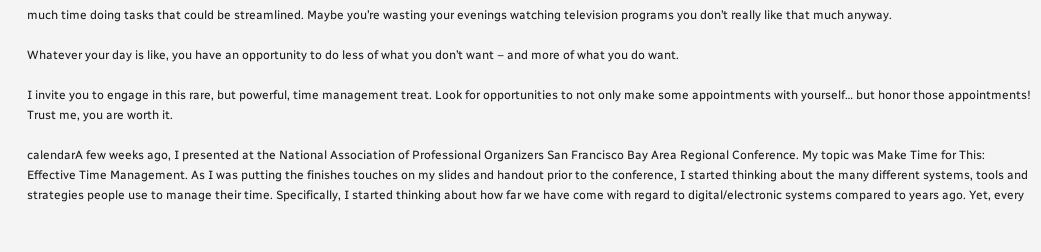much time doing tasks that could be streamlined. Maybe you’re wasting your evenings watching television programs you don’t really like that much anyway.

Whatever your day is like, you have an opportunity to do less of what you don’t want – and more of what you do want.

I invite you to engage in this rare, but powerful, time management treat. Look for opportunities to not only make some appointments with yourself… but honor those appointments! Trust me, you are worth it.

calendarA few weeks ago, I presented at the National Association of Professional Organizers San Francisco Bay Area Regional Conference. My topic was Make Time for This: Effective Time Management. As I was putting the finishes touches on my slides and handout prior to the conference, I started thinking about the many different systems, tools and strategies people use to manage their time. Specifically, I started thinking about how far we have come with regard to digital/electronic systems compared to years ago. Yet, every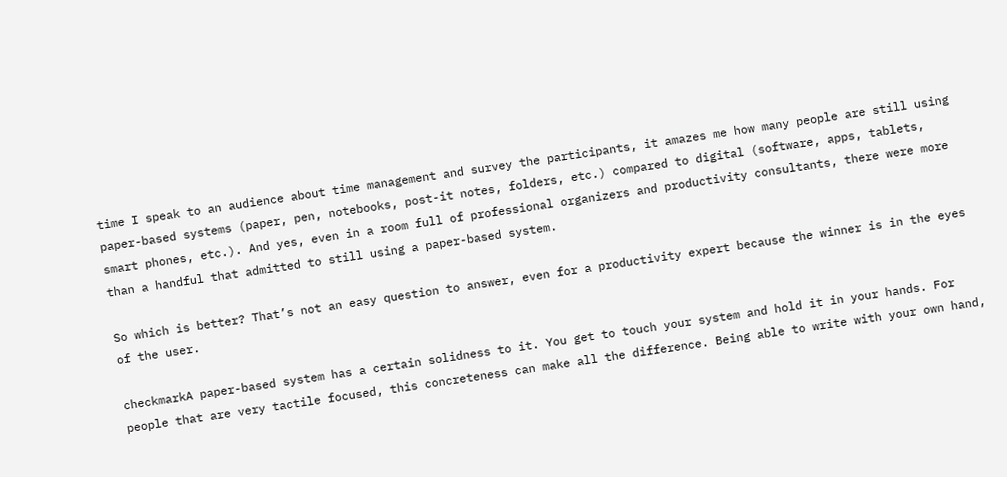time I speak to an audience about time management and survey the participants, it amazes me how many people are still using paper-based systems (paper, pen, notebooks, post-it notes, folders, etc.) compared to digital (software, apps, tablets, smart phones, etc.). And yes, even in a room full of professional organizers and productivity consultants, there were more than a handful that admitted to still using a paper-based system.

So which is better? That’s not an easy question to answer, even for a productivity expert because the winner is in the eyes of the user.

checkmarkA paper-based system has a certain solidness to it. You get to touch your system and hold it in your hands. For people that are very tactile focused, this concreteness can make all the difference. Being able to write with your own hand,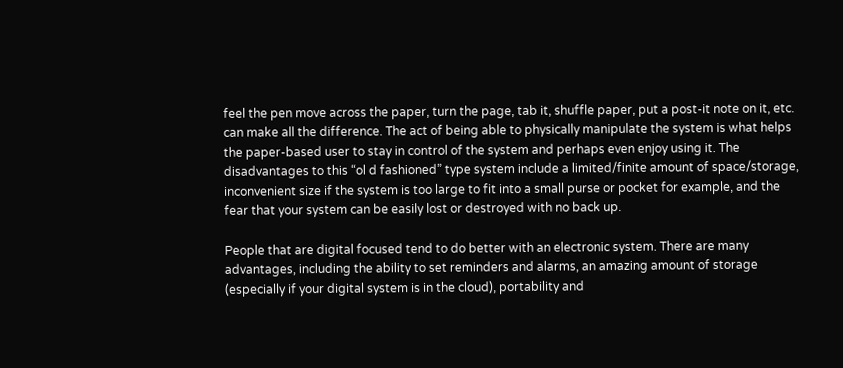feel the pen move across the paper, turn the page, tab it, shuffle paper, put a post-it note on it, etc. can make all the difference. The act of being able to physically manipulate the system is what helps the paper-based user to stay in control of the system and perhaps even enjoy using it. The disadvantages to this “ol d fashioned” type system include a limited/finite amount of space/storage, inconvenient size if the system is too large to fit into a small purse or pocket for example, and the fear that your system can be easily lost or destroyed with no back up.

People that are digital focused tend to do better with an electronic system. There are many advantages, including the ability to set reminders and alarms, an amazing amount of storage (especially if your digital system is in the cloud), portability and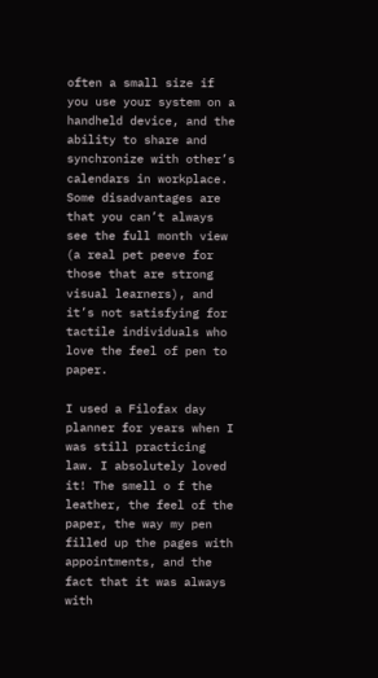often a small size if you use your system on a handheld device, and the ability to share and synchronize with other’s calendars in workplace. Some disadvantages are that you can’t always see the full month view (a real pet peeve for those that are strong visual learners), and it’s not satisfying for tactile individuals who love the feel of pen to paper.

I used a Filofax day planner for years when I was still practicing law. I absolutely loved it! The smell o f the leather, the feel of the paper, the way my pen filled up the pages with appointments, and the fact that it was always with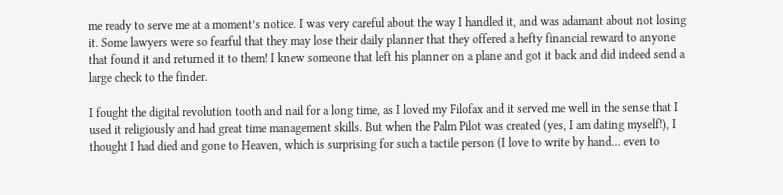me ready to serve me at a moment’s notice. I was very careful about the way I handled it, and was adamant about not losing it. Some lawyers were so fearful that they may lose their daily planner that they offered a hefty financial reward to anyone that found it and returned it to them! I knew someone that left his planner on a plane and got it back and did indeed send a large check to the finder.

I fought the digital revolution tooth and nail for a long time, as I loved my Filofax and it served me well in the sense that I used it religiously and had great time management skills. But when the Palm Pilot was created (yes, I am dating myself!), I thought I had died and gone to Heaven, which is surprising for such a tactile person (I love to write by hand… even to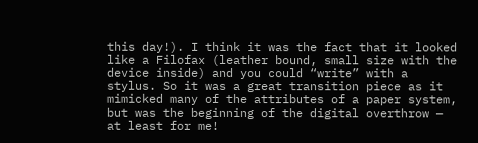this day!). I think it was the fact that it looked like a Filofax (leather bound, small size with the device inside) and you could “write” with a stylus. So it was a great transition piece as it mimicked many of the attributes of a paper system, but was the beginning of the digital overthrow — at least for me!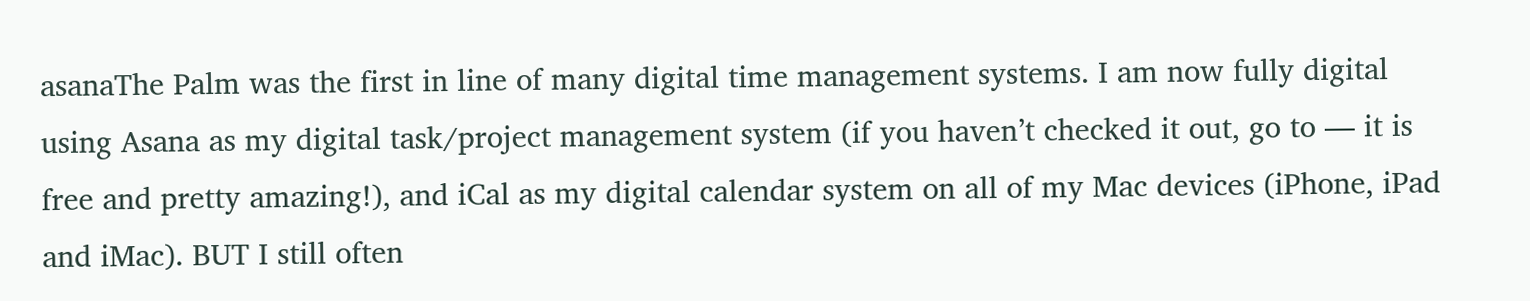asanaThe Palm was the first in line of many digital time management systems. I am now fully digital using Asana as my digital task/project management system (if you haven’t checked it out, go to — it is free and pretty amazing!), and iCal as my digital calendar system on all of my Mac devices (iPhone, iPad and iMac). BUT I still often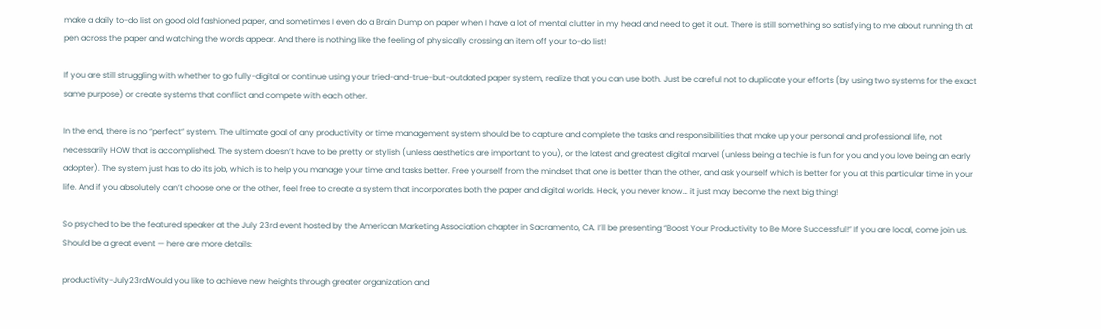make a daily to-do list on good old fashioned paper, and sometimes I even do a Brain Dump on paper when I have a lot of mental clutter in my head and need to get it out. There is still something so satisfying to me about running th at pen across the paper and watching the words appear. And there is nothing like the feeling of physically crossing an item off your to-do list!

If you are still struggling with whether to go fully-digital or continue using your tried-and-true-but-outdated paper system, realize that you can use both. Just be careful not to duplicate your efforts (by using two systems for the exact same purpose) or create systems that conflict and compete with each other.

In the end, there is no “perfect” system. The ultimate goal of any productivity or time management system should be to capture and complete the tasks and responsibilities that make up your personal and professional life, not necessarily HOW that is accomplished. The system doesn’t have to be pretty or stylish (unless aesthetics are important to you), or the latest and greatest digital marvel (unless being a techie is fun for you and you love being an early adopter). The system just has to do its job, which is to help you manage your time and tasks better. Free yourself from the mindset that one is better than the other, and ask yourself which is better for you at this particular time in your life. And if you absolutely can’t choose one or the other, feel free to create a system that incorporates both the paper and digital worlds. Heck, you never know… it just may become the next big thing!

So psyched to be the featured speaker at the July 23rd event hosted by the American Marketing Association chapter in Sacramento, CA. I’ll be presenting “Boost Your Productivity to Be More Successful!” If you are local, come join us. Should be a great event — here are more details:

productivity-July23rdWould you like to achieve new heights through greater organization and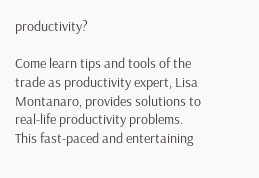productivity?

Come learn tips and tools of the trade as productivity expert, Lisa Montanaro, provides solutions to real-life productivity problems. This fast-paced and entertaining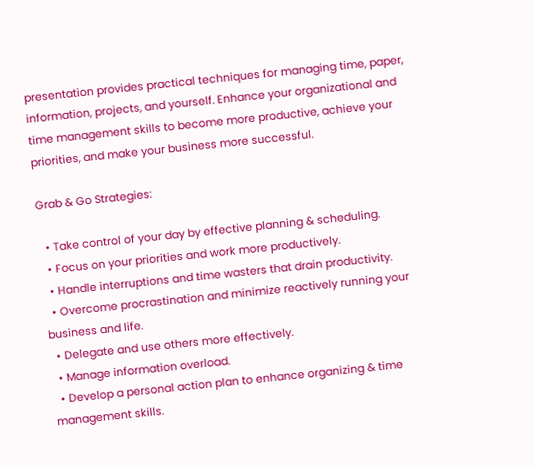presentation provides practical techniques for managing time, paper, information, projects, and yourself. Enhance your organizational and time management skills to become more productive, achieve your priorities, and make your business more successful.

Grab & Go Strategies:

  • Take control of your day by effective planning & scheduling.
  • Focus on your priorities and work more productively.
  • Handle interruptions and time wasters that drain productivity.
  • Overcome procrastination and minimize reactively running your business and life.
  • Delegate and use others more effectively.
  • Manage information overload.
  • Develop a personal action plan to enhance organizing & time management skills.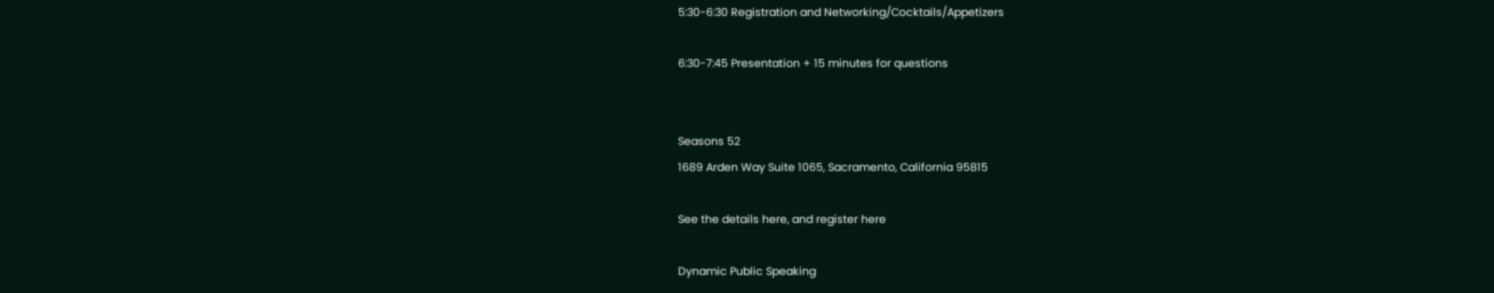5:30-6:30 Registration and Networking/Cocktails/Appetizers

6:30-7:45 Presentation + 15 minutes for questions


Seasons 52
1689 Arden Way Suite 1065, Sacramento, California 95815

See the details here, and register here

Dynamic Public Speaking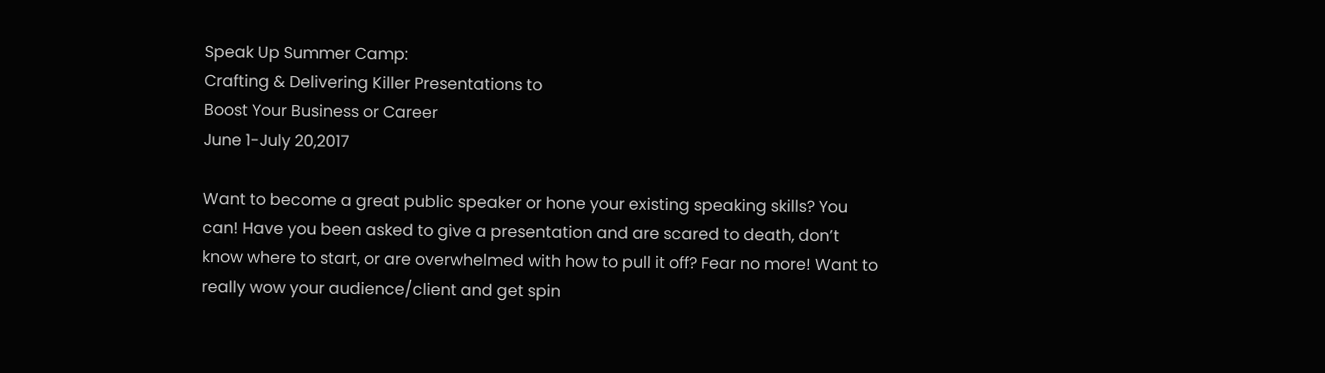Speak Up Summer Camp:
Crafting & Delivering Killer Presentations to
Boost Your Business or Career
June 1-July 20,2017

Want to become a great public speaker or hone your existing speaking skills? You can! Have you been asked to give a presentation and are scared to death, don’t know where to start, or are overwhelmed with how to pull it off? Fear no more! Want to really wow your audience/client and get spin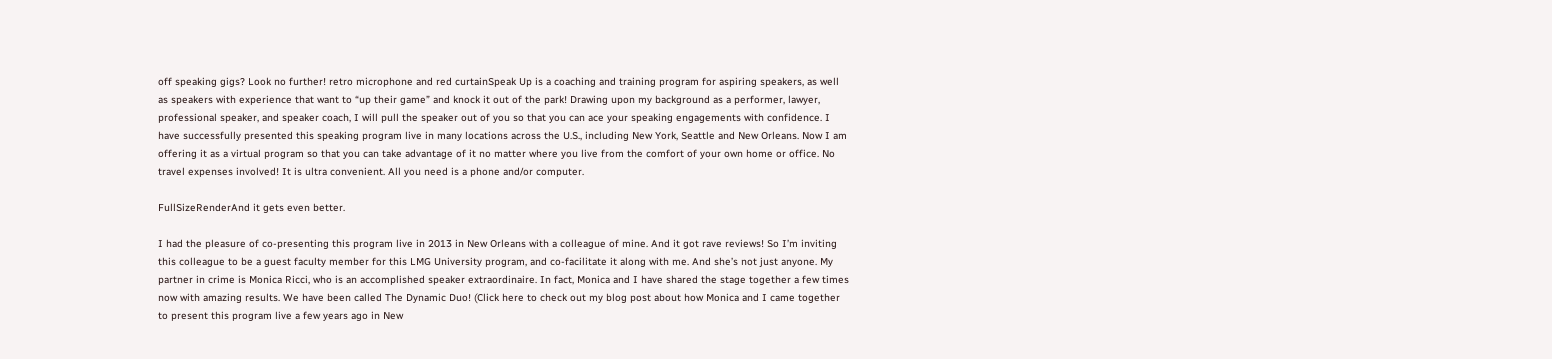off speaking gigs? Look no further! retro microphone and red curtainSpeak Up is a coaching and training program for aspiring speakers, as well as speakers with experience that want to “up their game” and knock it out of the park! Drawing upon my background as a performer, lawyer, professional speaker, and speaker coach, I will pull the speaker out of you so that you can ace your speaking engagements with confidence. I have successfully presented this speaking program live in many locations across the U.S., including New York, Seattle and New Orleans. Now I am offering it as a virtual program so that you can take advantage of it no matter where you live from the comfort of your own home or office. No travel expenses involved! It is ultra convenient. All you need is a phone and/or computer.

FullSizeRenderAnd it gets even better.

I had the pleasure of co-presenting this program live in 2013 in New Orleans with a colleague of mine. And it got rave reviews! So I’m inviting this colleague to be a guest faculty member for this LMG University program, and co-facilitate it along with me. And she’s not just anyone. My partner in crime is Monica Ricci, who is an accomplished speaker extraordinaire. In fact, Monica and I have shared the stage together a few times now with amazing results. We have been called The Dynamic Duo! (Click here to check out my blog post about how Monica and I came together to present this program live a few years ago in New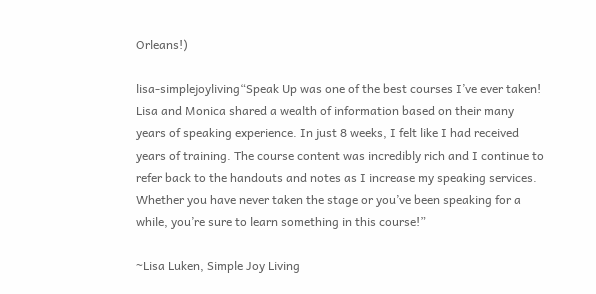Orleans!)

lisa-simplejoyliving“Speak Up was one of the best courses I’ve ever taken! Lisa and Monica shared a wealth of information based on their many years of speaking experience. In just 8 weeks, I felt like I had received years of training. The course content was incredibly rich and I continue to refer back to the handouts and notes as I increase my speaking services. Whether you have never taken the stage or you’ve been speaking for a while, you’re sure to learn something in this course!”

~Lisa Luken, Simple Joy Living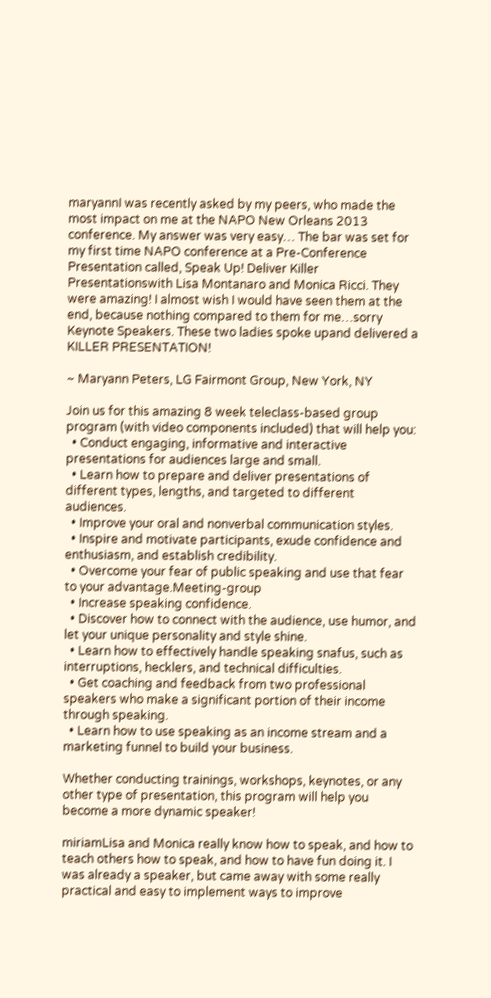maryannI was recently asked by my peers, who made the most impact on me at the NAPO New Orleans 2013 conference. My answer was very easy… The bar was set for my first time NAPO conference at a Pre-Conference Presentation called, Speak Up! Deliver Killer Presentationswith Lisa Montanaro and Monica Ricci. They were amazing! I almost wish I would have seen them at the end, because nothing compared to them for me…sorry Keynote Speakers. These two ladies spoke upand delivered a KILLER PRESENTATION!

~ Maryann Peters, LG Fairmont Group, New York, NY

Join us for this amazing 8 week teleclass-based group program (with video components included) that will help you:
  • Conduct engaging, informative and interactive presentations for audiences large and small.
  • Learn how to prepare and deliver presentations of different types, lengths, and targeted to different audiences.
  • Improve your oral and nonverbal communication styles.
  • Inspire and motivate participants, exude confidence and enthusiasm, and establish credibility.
  • Overcome your fear of public speaking and use that fear to your advantage.Meeting-group
  • Increase speaking confidence.
  • Discover how to connect with the audience, use humor, and let your unique personality and style shine.
  • Learn how to effectively handle speaking snafus, such as interruptions, hecklers, and technical difficulties.
  • Get coaching and feedback from two professional speakers who make a significant portion of their income through speaking.
  • Learn how to use speaking as an income stream and a marketing funnel to build your business.

Whether conducting trainings, workshops, keynotes, or any other type of presentation, this program will help you become a more dynamic speaker!

miriamLisa and Monica really know how to speak, and how to teach others how to speak, and how to have fun doing it. I was already a speaker, but came away with some really practical and easy to implement ways to improve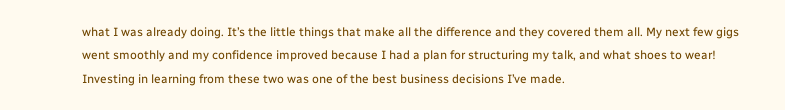what I was already doing. It’s the little things that make all the difference and they covered them all. My next few gigs went smoothly and my confidence improved because I had a plan for structuring my talk, and what shoes to wear! Investing in learning from these two was one of the best business decisions I’ve made.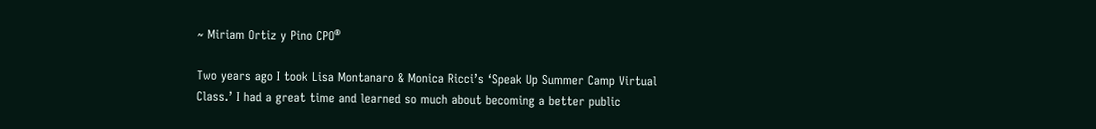~ Miriam Ortiz y Pino CPO®

Two years ago I took Lisa Montanaro & Monica Ricci’s ‘Speak Up Summer Camp Virtual Class.’ I had a great time and learned so much about becoming a better public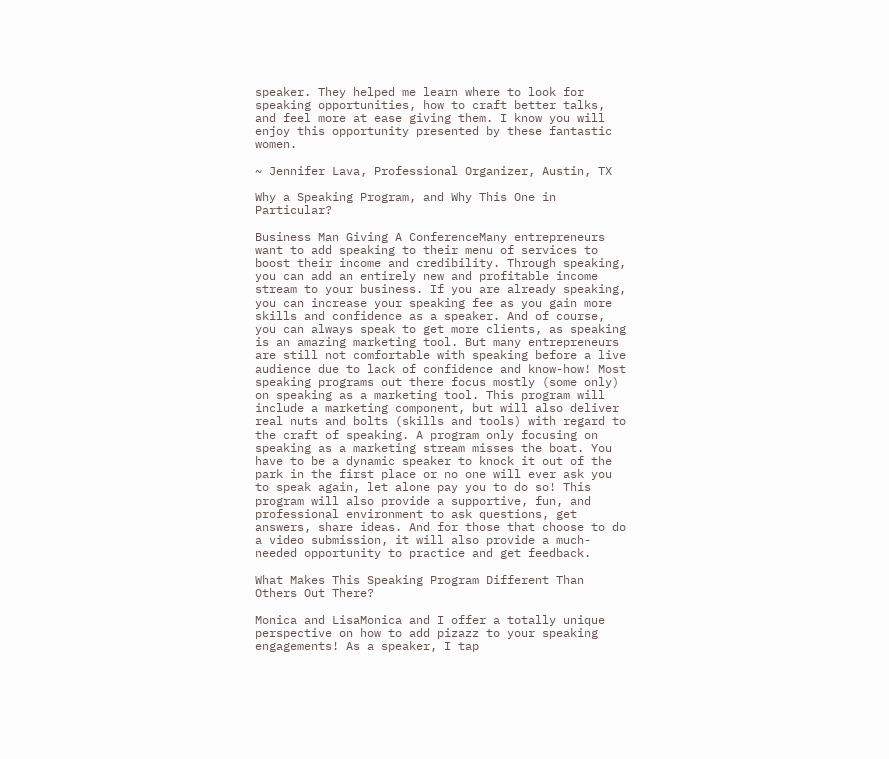speaker. They helped me learn where to look for speaking opportunities, how to craft better talks, and feel more at ease giving them. I know you will enjoy this opportunity presented by these fantastic women.

~ Jennifer Lava, Professional Organizer, Austin, TX

Why a Speaking Program, and Why This One in Particular?

Business Man Giving A ConferenceMany entrepreneurs want to add speaking to their menu of services to boost their income and credibility. Through speaking, you can add an entirely new and profitable income stream to your business. If you are already speaking, you can increase your speaking fee as you gain more skills and confidence as a speaker. And of course, you can always speak to get more clients, as speaking is an amazing marketing tool. But many entrepreneurs are still not comfortable with speaking before a live audience due to lack of confidence and know-how! Most speaking programs out there focus mostly (some only) on speaking as a marketing tool. This program will include a marketing component, but will also deliver real nuts and bolts (skills and tools) with regard to the craft of speaking. A program only focusing on speaking as a marketing stream misses the boat. You have to be a dynamic speaker to knock it out of the park in the first place or no one will ever ask you to speak again, let alone pay you to do so! This program will also provide a supportive, fun, and professional environment to ask questions, get answers, share ideas. And for those that choose to do a video submission, it will also provide a much-needed opportunity to practice and get feedback.

What Makes This Speaking Program Different Than Others Out There?

Monica and LisaMonica and I offer a totally unique perspective on how to add pizazz to your speaking engagements! As a speaker, I tap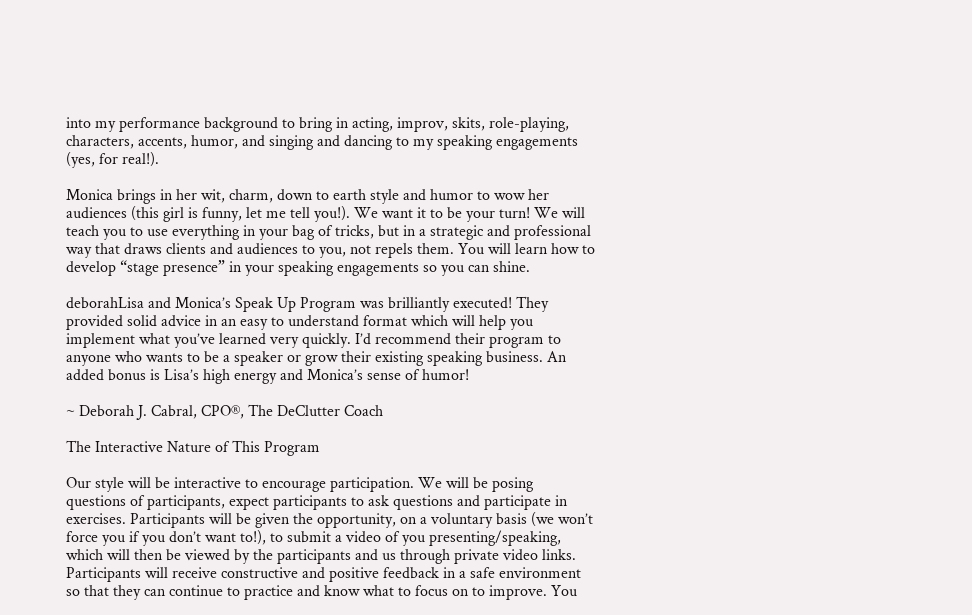into my performance background to bring in acting, improv, skits, role-playing, characters, accents, humor, and singing and dancing to my speaking engagements (yes, for real!).

Monica brings in her wit, charm, down to earth style and humor to wow her audiences (this girl is funny, let me tell you!). We want it to be your turn! We will teach you to use everything in your bag of tricks, but in a strategic and professional way that draws clients and audiences to you, not repels them. You will learn how to develop “stage presence” in your speaking engagements so you can shine.

deborahLisa and Monica’s Speak Up Program was brilliantly executed! They provided solid advice in an easy to understand format which will help you implement what you’ve learned very quickly. I’d recommend their program to anyone who wants to be a speaker or grow their existing speaking business. An added bonus is Lisa’s high energy and Monica’s sense of humor!

~ Deborah J. Cabral, CPO®, The DeClutter Coach

The Interactive Nature of This Program

Our style will be interactive to encourage participation. We will be posing questions of participants, expect participants to ask questions and participate in exercises. Participants will be given the opportunity, on a voluntary basis (we won’t force you if you don’t want to!), to submit a video of you presenting/speaking, which will then be viewed by the participants and us through private video links. Participants will receive constructive and positive feedback in a safe environment so that they can continue to practice and know what to focus on to improve. You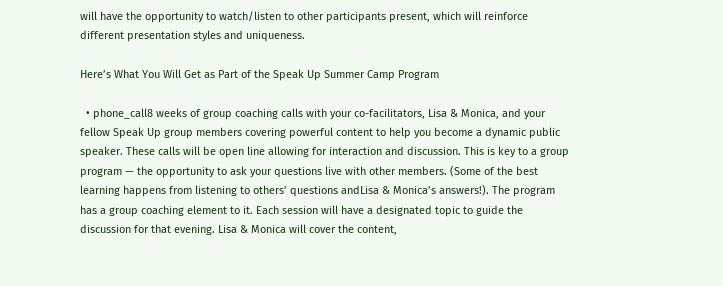will have the opportunity to watch/listen to other participants present, which will reinforce different presentation styles and uniqueness.

Here’s What You Will Get as Part of the Speak Up Summer Camp Program

  • phone_call8 weeks of group coaching calls with your co-facilitators, Lisa & Monica, and your fellow Speak Up group members covering powerful content to help you become a dynamic public speaker. These calls will be open line allowing for interaction and discussion. This is key to a group program — the opportunity to ask your questions live with other members. (Some of the best learning happens from listening to others’ questions andLisa & Monica’s answers!). The program has a group coaching element to it. Each session will have a designated topic to guide the discussion for that evening. Lisa & Monica will cover the content,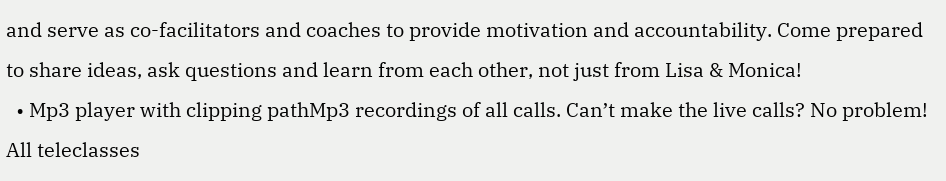and serve as co-facilitators and coaches to provide motivation and accountability. Come prepared to share ideas, ask questions and learn from each other, not just from Lisa & Monica!
  • Mp3 player with clipping pathMp3 recordings of all calls. Can’t make the live calls? No problem! All teleclasses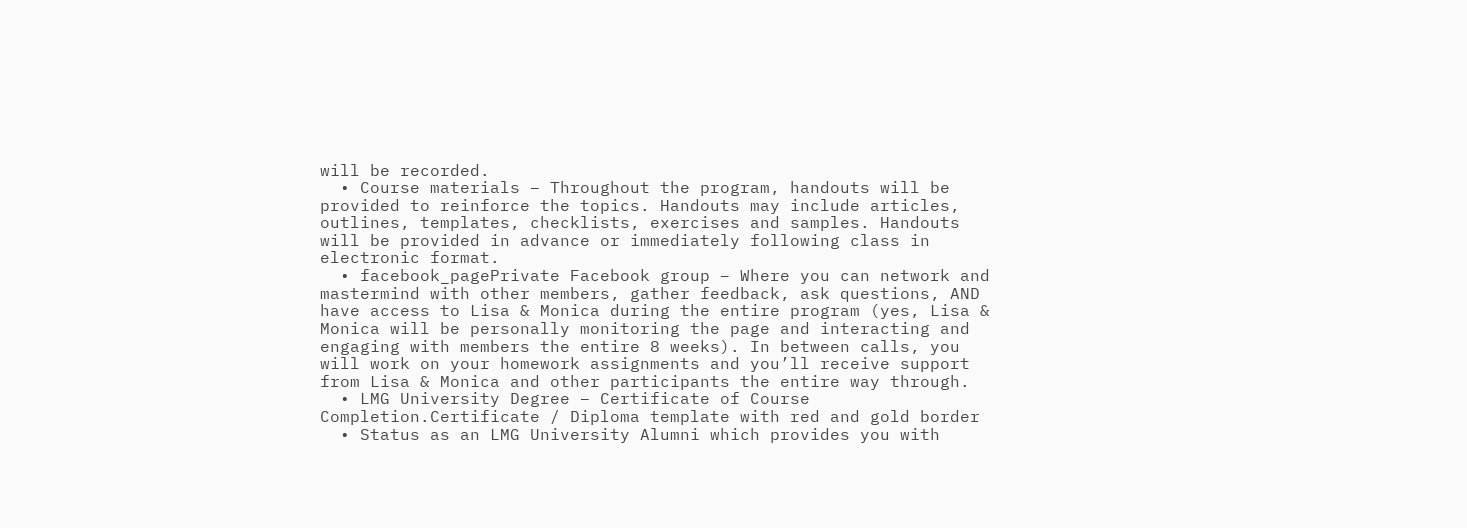will be recorded.
  • Course materials – Throughout the program, handouts will be provided to reinforce the topics. Handouts may include articles, outlines, templates, checklists, exercises and samples. Handouts will be provided in advance or immediately following class in electronic format.
  • facebook_pagePrivate Facebook group – Where you can network and mastermind with other members, gather feedback, ask questions, AND have access to Lisa & Monica during the entire program (yes, Lisa & Monica will be personally monitoring the page and interacting and engaging with members the entire 8 weeks). In between calls, you will work on your homework assignments and you’ll receive support from Lisa & Monica and other participants the entire way through.
  • LMG University Degree – Certificate of Course Completion.Certificate / Diploma template with red and gold border
  • Status as an LMG University Alumni which provides you with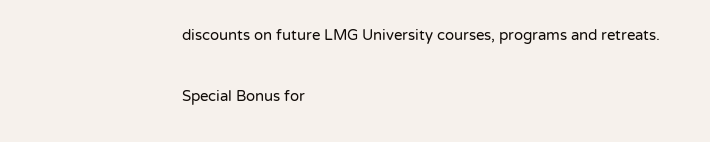discounts on future LMG University courses, programs and retreats.

Special Bonus for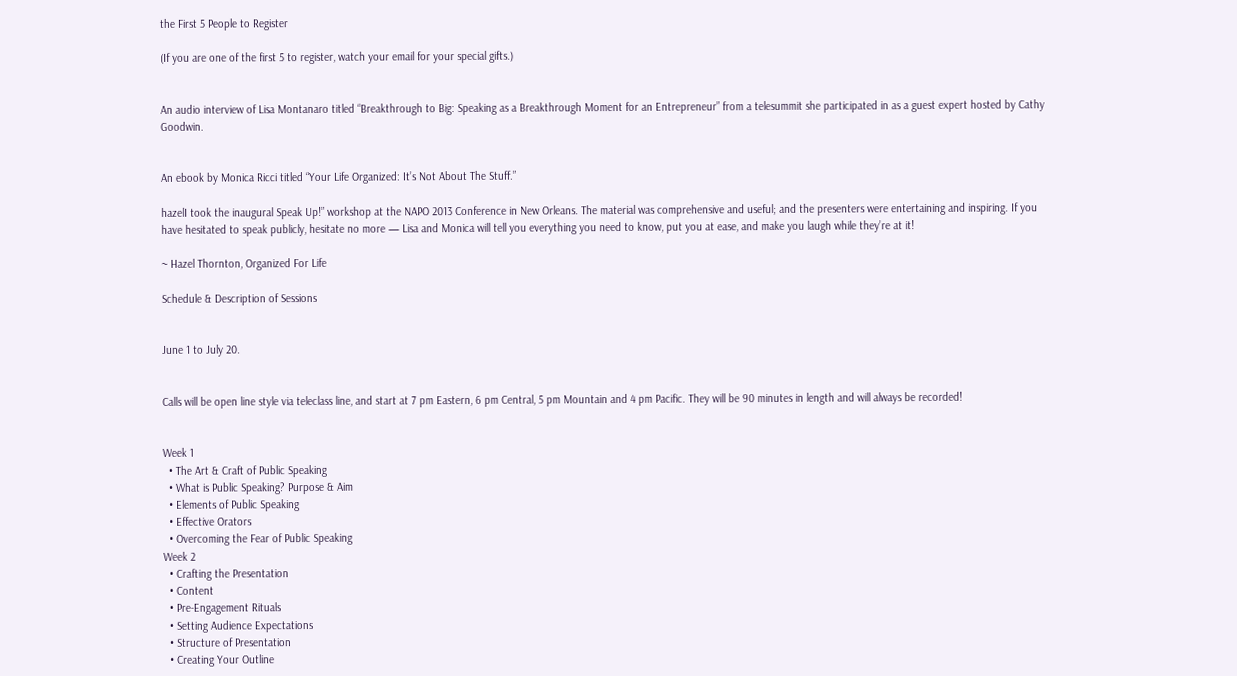the First 5 People to Register

(If you are one of the first 5 to register, watch your email for your special gifts.)


An audio interview of Lisa Montanaro titled “Breakthrough to Big: Speaking as a Breakthrough Moment for an Entrepreneur” from a telesummit she participated in as a guest expert hosted by Cathy Goodwin.


An ebook by Monica Ricci titled “Your Life Organized: It’s Not About The Stuff.”

hazelI took the inaugural Speak Up!” workshop at the NAPO 2013 Conference in New Orleans. The material was comprehensive and useful; and the presenters were entertaining and inspiring. If you have hesitated to speak publicly, hesitate no more — Lisa and Monica will tell you everything you need to know, put you at ease, and make you laugh while they’re at it!

~ Hazel Thornton, Organized For Life

Schedule & Description of Sessions


June 1 to July 20.


Calls will be open line style via teleclass line, and start at 7 pm Eastern, 6 pm Central, 5 pm Mountain and 4 pm Pacific. They will be 90 minutes in length and will always be recorded!


Week 1
  • The Art & Craft of Public Speaking
  • What is Public Speaking? Purpose & Aim
  • Elements of Public Speaking
  • Effective Orators
  • Overcoming the Fear of Public Speaking
Week 2
  • Crafting the Presentation
  • Content
  • Pre-Engagement Rituals
  • Setting Audience Expectations
  • Structure of Presentation
  • Creating Your Outline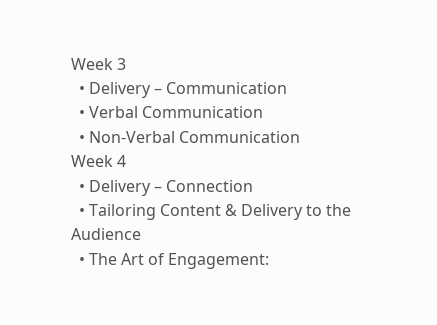Week 3
  • Delivery – Communication
  • Verbal Communication
  • Non-Verbal Communication
Week 4
  • Delivery – Connection
  • Tailoring Content & Delivery to the Audience
  • The Art of Engagement: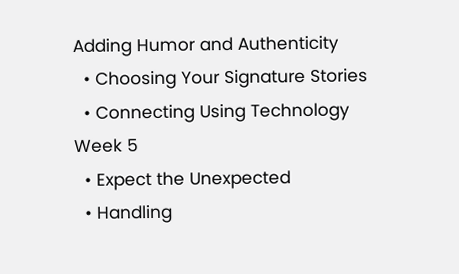Adding Humor and Authenticity
  • Choosing Your Signature Stories
  • Connecting Using Technology
Week 5
  • Expect the Unexpected
  • Handling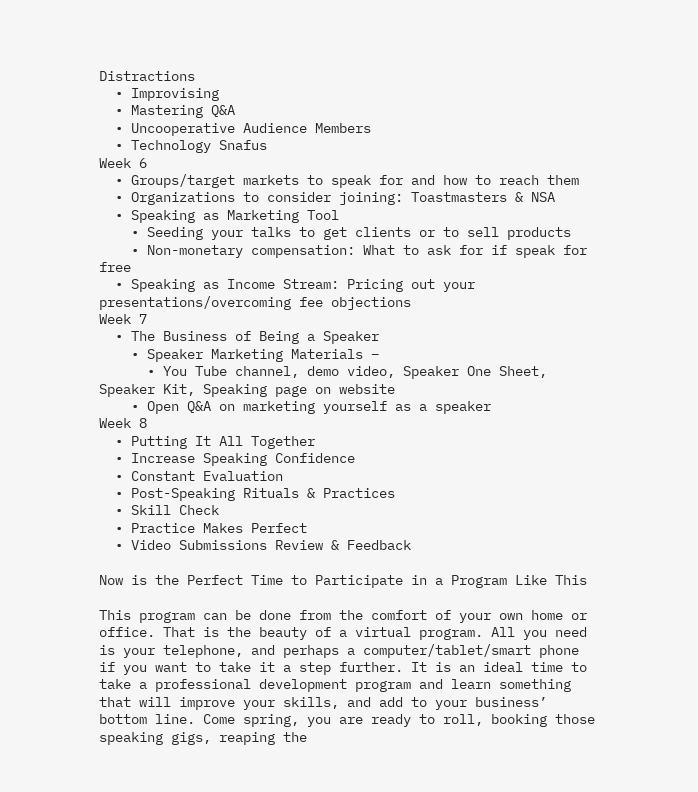Distractions
  • Improvising
  • Mastering Q&A
  • Uncooperative Audience Members
  • Technology Snafus
Week 6
  • Groups/target markets to speak for and how to reach them
  • Organizations to consider joining: Toastmasters & NSA
  • Speaking as Marketing Tool
    • Seeding your talks to get clients or to sell products
    • Non-monetary compensation: What to ask for if speak for free
  • Speaking as Income Stream: Pricing out your presentations/overcoming fee objections
Week 7
  • The Business of Being a Speaker
    • Speaker Marketing Materials –
      • You Tube channel, demo video, Speaker One Sheet, Speaker Kit, Speaking page on website
    • Open Q&A on marketing yourself as a speaker
Week 8
  • Putting It All Together
  • Increase Speaking Confidence
  • Constant Evaluation
  • Post-Speaking Rituals & Practices
  • Skill Check
  • Practice Makes Perfect
  • Video Submissions Review & Feedback

Now is the Perfect Time to Participate in a Program Like This

This program can be done from the comfort of your own home or office. That is the beauty of a virtual program. All you need is your telephone, and perhaps a computer/tablet/smart phone if you want to take it a step further. It is an ideal time to take a professional development program and learn something that will improve your skills, and add to your business’ bottom line. Come spring, you are ready to roll, booking those speaking gigs, reaping the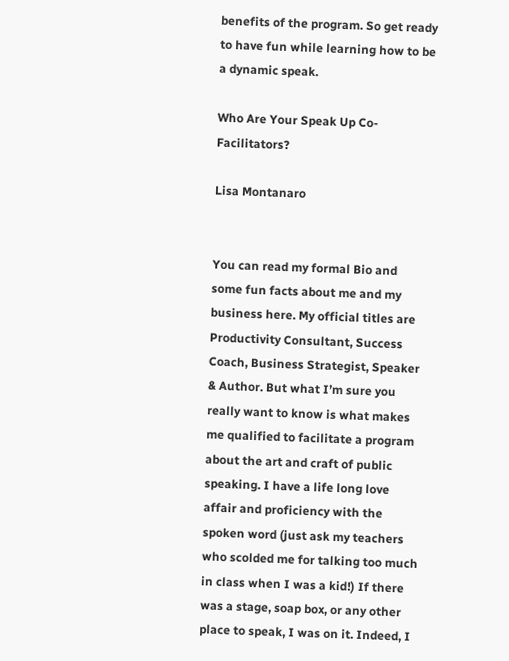benefits of the program. So get ready to have fun while learning how to be a dynamic speak.

Who Are Your Speak Up Co-Facilitators?

Lisa Montanaro


You can read my formal Bio and some fun facts about me and my business here. My official titles are Productivity Consultant, Success Coach, Business Strategist, Speaker & Author. But what I’m sure you really want to know is what makes me qualified to facilitate a program about the art and craft of public speaking. I have a life long love affair and proficiency with the spoken word (just ask my teachers who scolded me for talking too much in class when I was a kid!) If there was a stage, soap box, or any other place to speak, I was on it. Indeed, I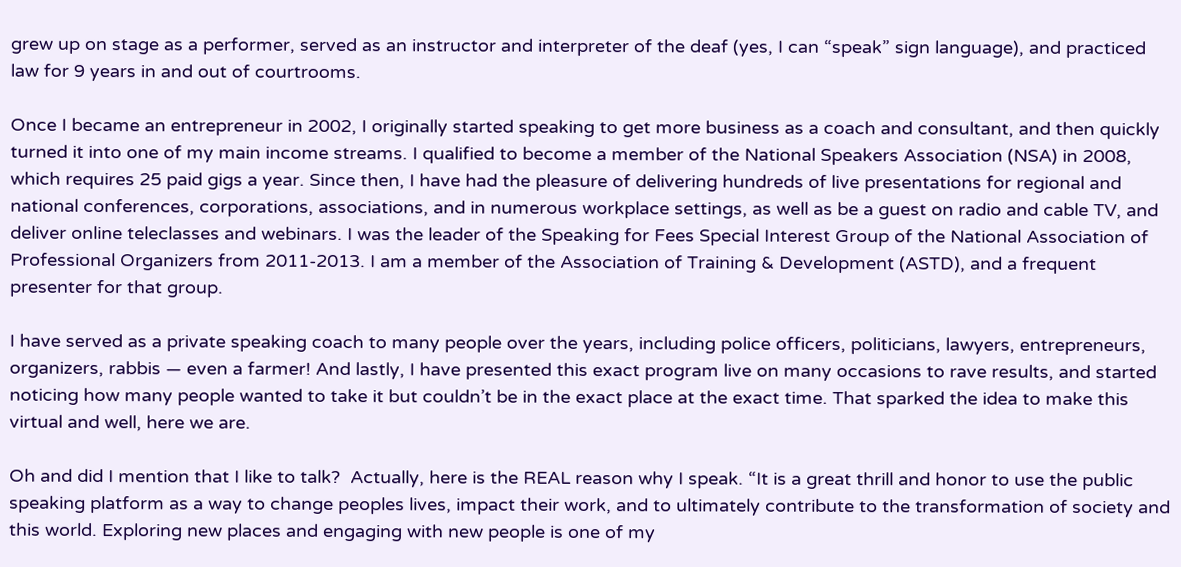grew up on stage as a performer, served as an instructor and interpreter of the deaf (yes, I can “speak” sign language), and practiced law for 9 years in and out of courtrooms.

Once I became an entrepreneur in 2002, I originally started speaking to get more business as a coach and consultant, and then quickly turned it into one of my main income streams. I qualified to become a member of the National Speakers Association (NSA) in 2008, which requires 25 paid gigs a year. Since then, I have had the pleasure of delivering hundreds of live presentations for regional and national conferences, corporations, associations, and in numerous workplace settings, as well as be a guest on radio and cable TV, and deliver online teleclasses and webinars. I was the leader of the Speaking for Fees Special Interest Group of the National Association of Professional Organizers from 2011-2013. I am a member of the Association of Training & Development (ASTD), and a frequent presenter for that group.

I have served as a private speaking coach to many people over the years, including police officers, politicians, lawyers, entrepreneurs, organizers, rabbis — even a farmer! And lastly, I have presented this exact program live on many occasions to rave results, and started noticing how many people wanted to take it but couldn’t be in the exact place at the exact time. That sparked the idea to make this virtual and well, here we are.

Oh and did I mention that I like to talk?  Actually, here is the REAL reason why I speak. “It is a great thrill and honor to use the public speaking platform as a way to change peoples lives, impact their work, and to ultimately contribute to the transformation of society and this world. Exploring new places and engaging with new people is one of my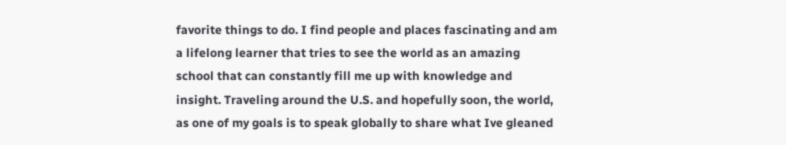favorite things to do. I find people and places fascinating and am a lifelong learner that tries to see the world as an amazing school that can constantly fill me up with knowledge and insight. Traveling around the U.S. and hopefully soon, the world, as one of my goals is to speak globally to share what Ive gleaned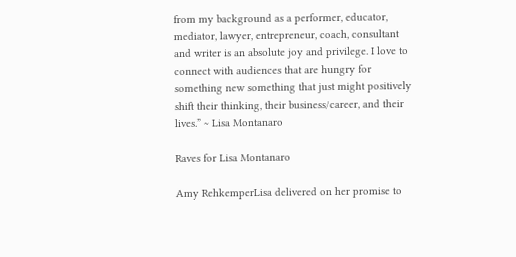from my background as a performer, educator, mediator, lawyer, entrepreneur, coach, consultant and writer is an absolute joy and privilege. I love to connect with audiences that are hungry for something new something that just might positively shift their thinking, their business/career, and their lives.” ~ Lisa Montanaro

Raves for Lisa Montanaro

Amy RehkemperLisa delivered on her promise to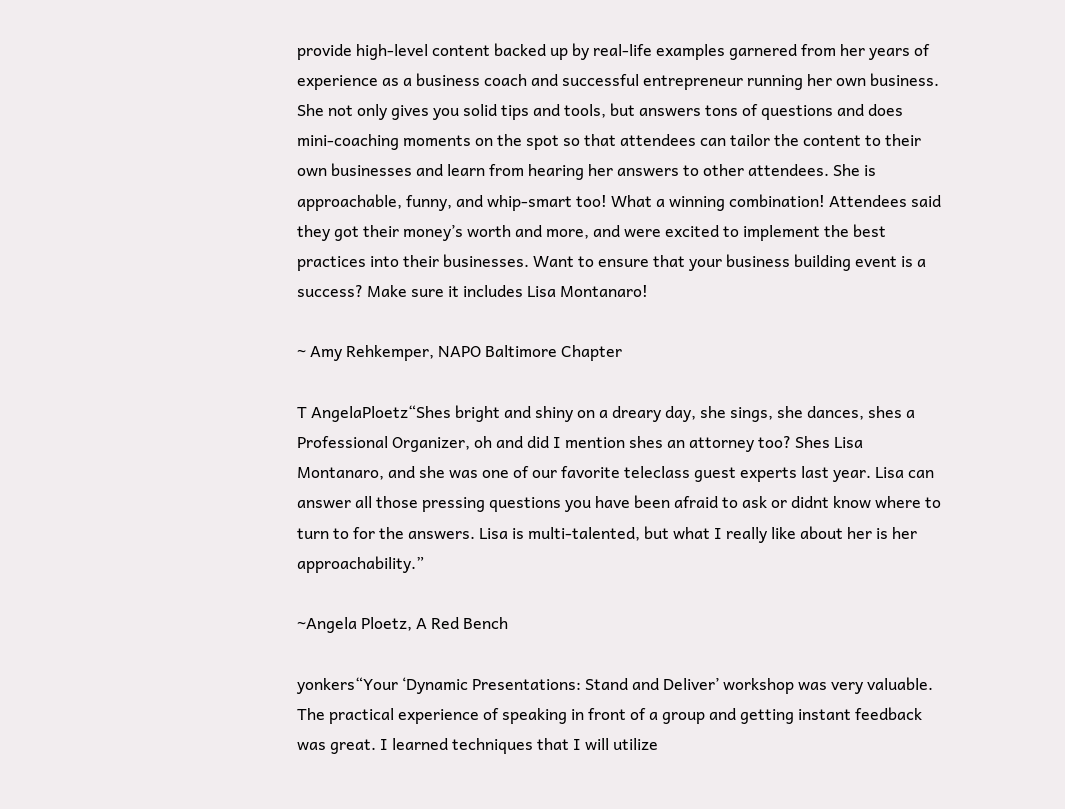provide high-level content backed up by real-life examples garnered from her years of experience as a business coach and successful entrepreneur running her own business. She not only gives you solid tips and tools, but answers tons of questions and does mini-coaching moments on the spot so that attendees can tailor the content to their own businesses and learn from hearing her answers to other attendees. She is approachable, funny, and whip-smart too! What a winning combination! Attendees said they got their money’s worth and more, and were excited to implement the best practices into their businesses. Want to ensure that your business building event is a success? Make sure it includes Lisa Montanaro!

~ Amy Rehkemper, NAPO Baltimore Chapter

T AngelaPloetz“Shes bright and shiny on a dreary day, she sings, she dances, shes a Professional Organizer, oh and did I mention shes an attorney too? Shes Lisa Montanaro, and she was one of our favorite teleclass guest experts last year. Lisa can answer all those pressing questions you have been afraid to ask or didnt know where to turn to for the answers. Lisa is multi-talented, but what I really like about her is her approachability.”

~Angela Ploetz, A Red Bench

yonkers“Your ‘Dynamic Presentations: Stand and Deliver’ workshop was very valuable. The practical experience of speaking in front of a group and getting instant feedback was great. I learned techniques that I will utilize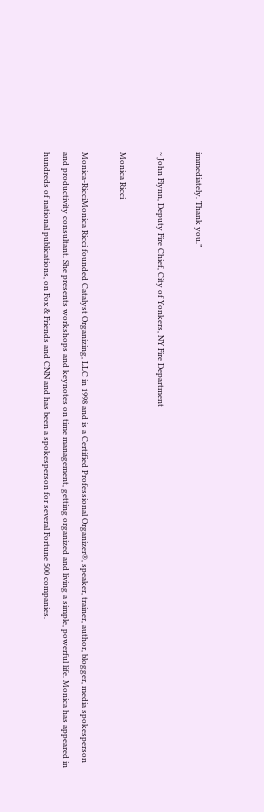immediately. Thank you.”

~ John Flynn, Deputy Fire Chief, City of Yonkers, NY Fire Department

Monica Ricci

Monica-RicciMonica Ricci founded Catalyst Organizing, LLC in 1998 and is a Certified Professional Organizer®, speaker, trainer, author, blogger, media spokesperson and productivity consultant. She presents workshops and keynotes on time management, getting organized and living a simple, powerful life. Monica has appeared in hundreds of national publications, on Fox & Friends and CNN and has been a spokesperson for several Fortune 500 companies.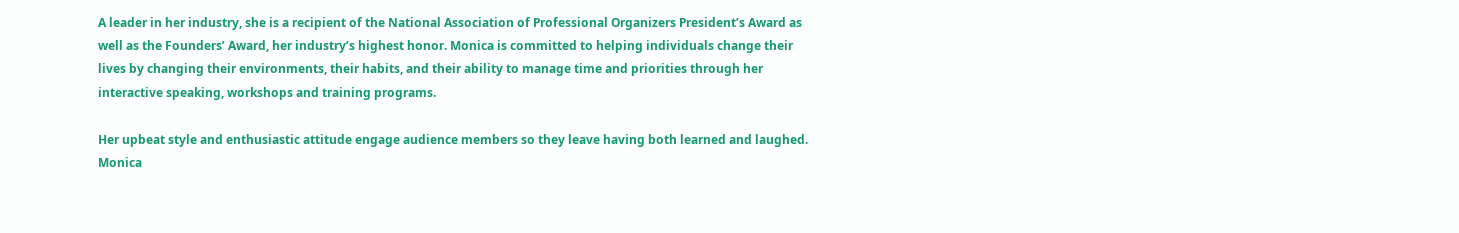A leader in her industry, she is a recipient of the National Association of Professional Organizers President’s Award as well as the Founders’ Award, her industry’s highest honor. Monica is committed to helping individuals change their lives by changing their environments, their habits, and their ability to manage time and priorities through her interactive speaking, workshops and training programs.

Her upbeat style and enthusiastic attitude engage audience members so they leave having both learned and laughed. Monica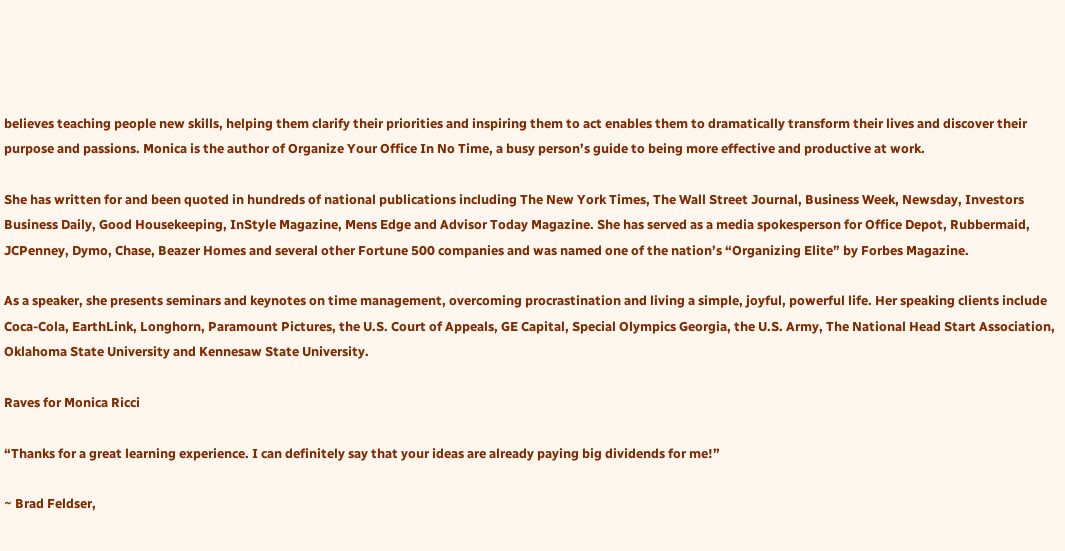believes teaching people new skills, helping them clarify their priorities and inspiring them to act enables them to dramatically transform their lives and discover their purpose and passions. Monica is the author of Organize Your Office In No Time, a busy person’s guide to being more effective and productive at work.

She has written for and been quoted in hundreds of national publications including The New York Times, The Wall Street Journal, Business Week, Newsday, Investors Business Daily, Good Housekeeping, InStyle Magazine, Mens Edge and Advisor Today Magazine. She has served as a media spokesperson for Office Depot, Rubbermaid, JCPenney, Dymo, Chase, Beazer Homes and several other Fortune 500 companies and was named one of the nation’s “Organizing Elite” by Forbes Magazine.

As a speaker, she presents seminars and keynotes on time management, overcoming procrastination and living a simple, joyful, powerful life. Her speaking clients include Coca-Cola, EarthLink, Longhorn, Paramount Pictures, the U.S. Court of Appeals, GE Capital, Special Olympics Georgia, the U.S. Army, The National Head Start Association, Oklahoma State University and Kennesaw State University.

Raves for Monica Ricci

“Thanks for a great learning experience. I can definitely say that your ideas are already paying big dividends for me!”

~ Brad Feldser,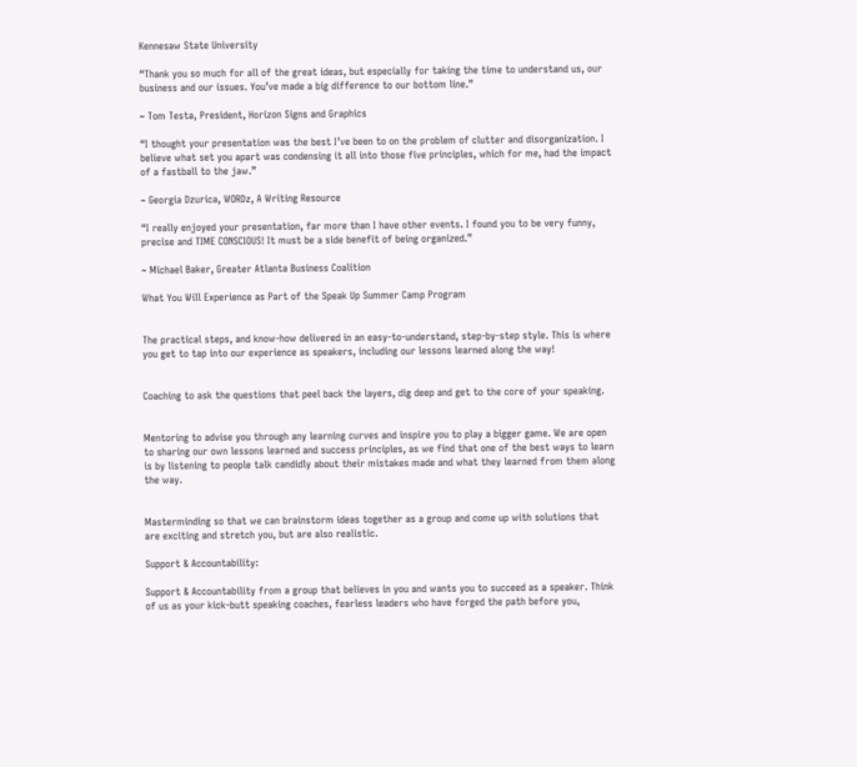Kennesaw State University

“Thank you so much for all of the great ideas, but especially for taking the time to understand us, our business and our issues. You’ve made a big difference to our bottom line.”

~ Tom Testa, President, Horizon Signs and Graphics

“I thought your presentation was the best I’ve been to on the problem of clutter and disorganization. I believe what set you apart was condensing it all into those five principles, which for me, had the impact of a fastball to the jaw.”

~ Georgia Dzurica, WORDz, A Writing Resource

“I really enjoyed your presentation, far more than I have other events. I found you to be very funny, precise and TIME CONSCIOUS! It must be a side benefit of being organized.”

~ Michael Baker, Greater Atlanta Business Coalition

What You Will Experience as Part of the Speak Up Summer Camp Program


The practical steps, and know-how delivered in an easy-to-understand, step-by-step style. This is where you get to tap into our experience as speakers, including our lessons learned along the way!


Coaching to ask the questions that peel back the layers, dig deep and get to the core of your speaking.


Mentoring to advise you through any learning curves and inspire you to play a bigger game. We are open to sharing our own lessons learned and success principles, as we find that one of the best ways to learn is by listening to people talk candidly about their mistakes made and what they learned from them along the way.


Masterminding so that we can brainstorm ideas together as a group and come up with solutions that are exciting and stretch you, but are also realistic.

Support & Accountability:

Support & Accountability from a group that believes in you and wants you to succeed as a speaker. Think of us as your kick-butt speaking coaches, fearless leaders who have forged the path before you,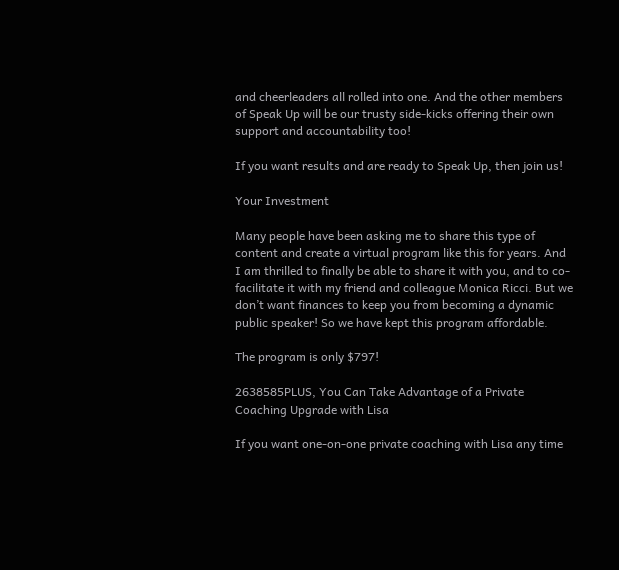and cheerleaders all rolled into one. And the other members of Speak Up will be our trusty side-kicks offering their own support and accountability too!

If you want results and are ready to Speak Up, then join us!

Your Investment

Many people have been asking me to share this type of content and create a virtual program like this for years. And I am thrilled to finally be able to share it with you, and to co-facilitate it with my friend and colleague Monica Ricci. But we don’t want finances to keep you from becoming a dynamic public speaker! So we have kept this program affordable.

The program is only $797!

2638585PLUS, You Can Take Advantage of a Private Coaching Upgrade with Lisa

If you want one-on-one private coaching with Lisa any time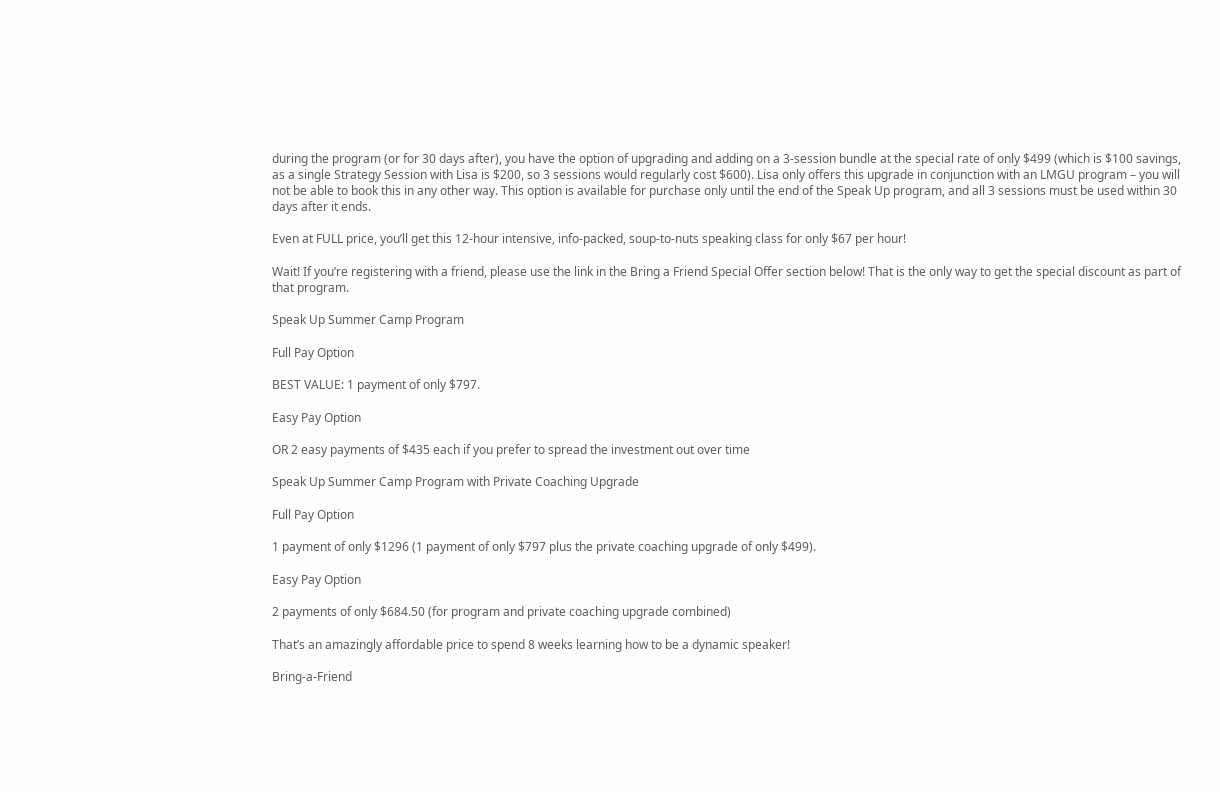during the program (or for 30 days after), you have the option of upgrading and adding on a 3-session bundle at the special rate of only $499 (which is $100 savings, as a single Strategy Session with Lisa is $200, so 3 sessions would regularly cost $600). Lisa only offers this upgrade in conjunction with an LMGU program – you will not be able to book this in any other way. This option is available for purchase only until the end of the Speak Up program, and all 3 sessions must be used within 30 days after it ends.

Even at FULL price, you’ll get this 12-hour intensive, info-packed, soup-to-nuts speaking class for only $67 per hour!

Wait! If you’re registering with a friend, please use the link in the Bring a Friend Special Offer section below! That is the only way to get the special discount as part of that program.

Speak Up Summer Camp Program

Full Pay Option

BEST VALUE: 1 payment of only $797.

Easy Pay Option

OR 2 easy payments of $435 each if you prefer to spread the investment out over time

Speak Up Summer Camp Program with Private Coaching Upgrade

Full Pay Option

1 payment of only $1296 (1 payment of only $797 plus the private coaching upgrade of only $499).

Easy Pay Option

2 payments of only $684.50 (for program and private coaching upgrade combined)

That’s an amazingly affordable price to spend 8 weeks learning how to be a dynamic speaker!

Bring-a-Friend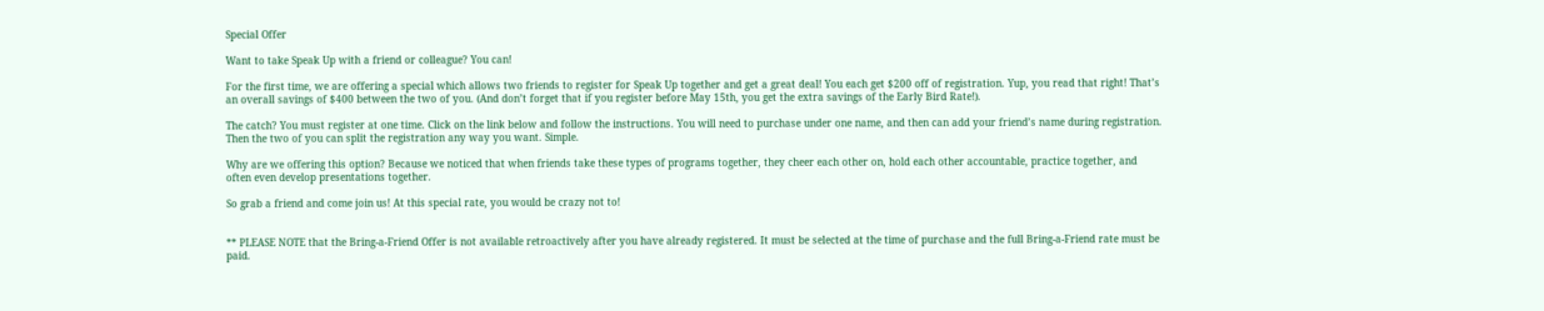Special Offer

Want to take Speak Up with a friend or colleague? You can!

For the first time, we are offering a special which allows two friends to register for Speak Up together and get a great deal! You each get $200 off of registration. Yup, you read that right! That’s an overall savings of $400 between the two of you. (And don’t forget that if you register before May 15th, you get the extra savings of the Early Bird Rate!).

The catch? You must register at one time. Click on the link below and follow the instructions. You will need to purchase under one name, and then can add your friend’s name during registration. Then the two of you can split the registration any way you want. Simple.

Why are we offering this option? Because we noticed that when friends take these types of programs together, they cheer each other on, hold each other accountable, practice together, and often even develop presentations together.

So grab a friend and come join us! At this special rate, you would be crazy not to!


** PLEASE NOTE that the Bring-a-Friend Offer is not available retroactively after you have already registered. It must be selected at the time of purchase and the full Bring-a-Friend rate must be paid.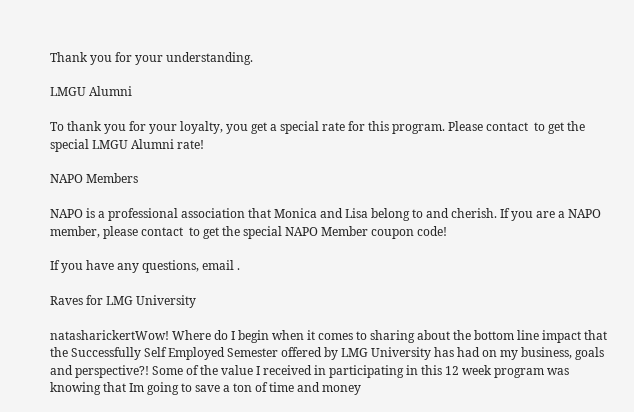Thank you for your understanding.

LMGU Alumni

To thank you for your loyalty, you get a special rate for this program. Please contact  to get the special LMGU Alumni rate!

NAPO Members

NAPO is a professional association that Monica and Lisa belong to and cherish. If you are a NAPO member, please contact  to get the special NAPO Member coupon code!

If you have any questions, email .

Raves for LMG University

natasharickertWow! Where do I begin when it comes to sharing about the bottom line impact that the Successfully Self Employed Semester offered by LMG University has had on my business, goals and perspective?! Some of the value I received in participating in this 12 week program was knowing that Im going to save a ton of time and money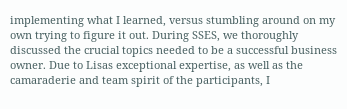implementing what I learned, versus stumbling around on my own trying to figure it out. During SSES, we thoroughly discussed the crucial topics needed to be a successful business owner. Due to Lisas exceptional expertise, as well as the camaraderie and team spirit of the participants, I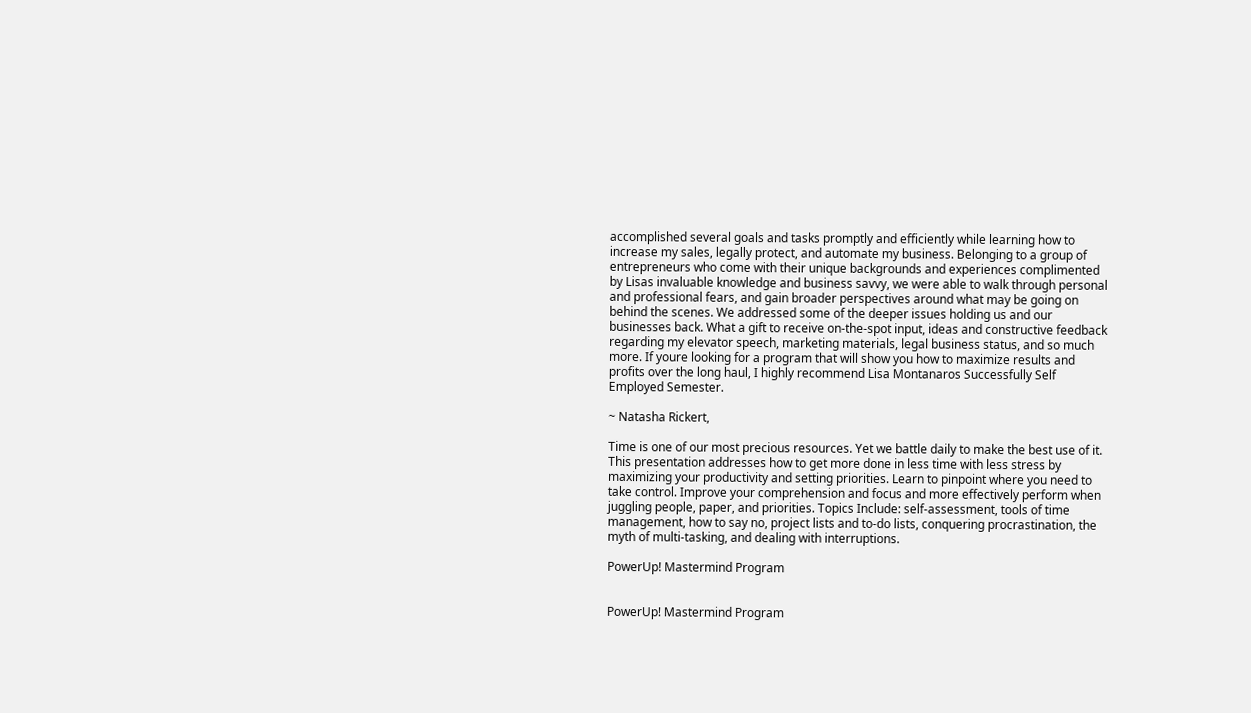accomplished several goals and tasks promptly and efficiently while learning how to increase my sales, legally protect, and automate my business. Belonging to a group of entrepreneurs who come with their unique backgrounds and experiences complimented by Lisas invaluable knowledge and business savvy, we were able to walk through personal and professional fears, and gain broader perspectives around what may be going on behind the scenes. We addressed some of the deeper issues holding us and our businesses back. What a gift to receive on-the-spot input, ideas and constructive feedback regarding my elevator speech, marketing materials, legal business status, and so much more. If youre looking for a program that will show you how to maximize results and profits over the long haul, I highly recommend Lisa Montanaros Successfully Self Employed Semester.

~ Natasha Rickert,

Time is one of our most precious resources. Yet we battle daily to make the best use of it. This presentation addresses how to get more done in less time with less stress by maximizing your productivity and setting priorities. Learn to pinpoint where you need to take control. Improve your comprehension and focus and more effectively perform when juggling people, paper, and priorities. Topics Include: self-assessment, tools of time management, how to say no, project lists and to-do lists, conquering procrastination, the myth of multi-tasking, and dealing with interruptions.

PowerUp! Mastermind Program


PowerUp! Mastermind Program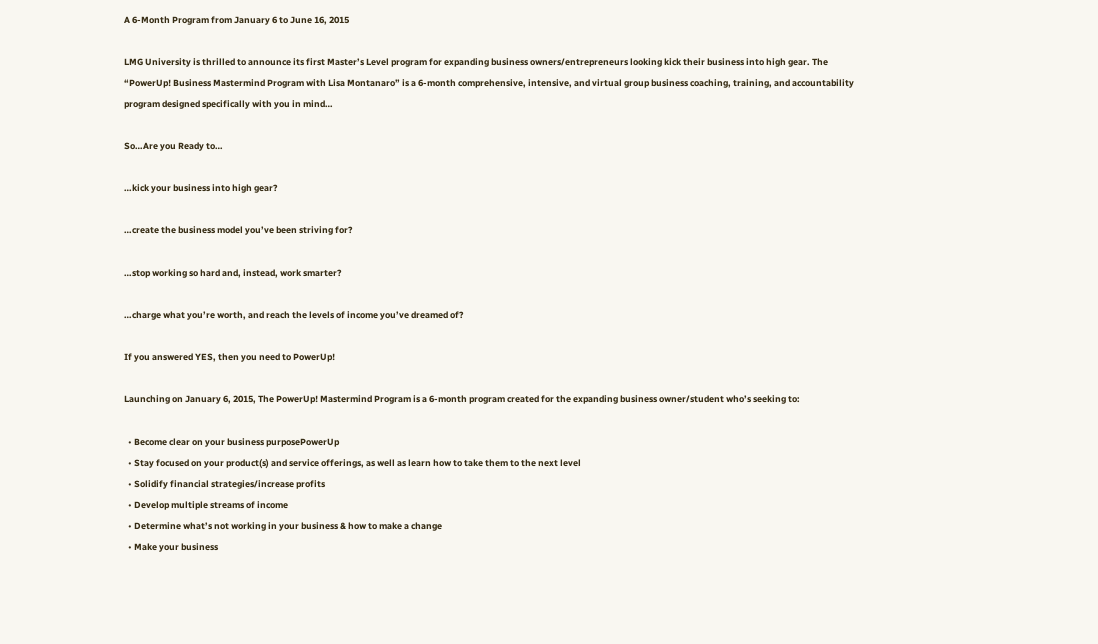A 6-Month Program from January 6 to June 16, 2015

LMG University is thrilled to announce its first Master’s Level program for expanding business owners/entrepreneurs looking kick their business into high gear. The “PowerUp! Business Mastermind Program with Lisa Montanaro” is a 6-month comprehensive, intensive, and virtual group business coaching, training, and accountability program designed specifically with you in mind…

So…Are you Ready to…

…kick your business into high gear?

…create the business model you’ve been striving for?

…stop working so hard and, instead, work smarter?

…charge what you’re worth, and reach the levels of income you’ve dreamed of?

If you answered YES, then you need to PowerUp!

Launching on January 6, 2015, The PowerUp! Mastermind Program is a 6-month program created for the expanding business owner/student who’s seeking to:

  • Become clear on your business purposePowerUp
  • Stay focused on your product(s) and service offerings, as well as learn how to take them to the next level
  • Solidify financial strategies/increase profits
  • Develop multiple streams of income
  • Determine what’s not working in your business & how to make a change
  • Make your business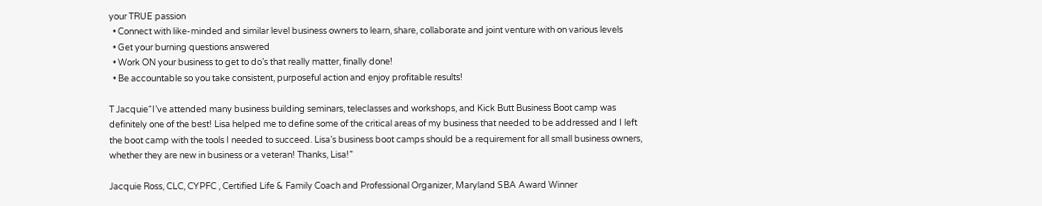your TRUE passion
  • Connect with like-minded and similar level business owners to learn, share, collaborate and joint venture with on various levels
  • Get your burning questions answered
  • Work ON your business to get to do’s that really matter, finally done!
  • Be accountable so you take consistent, purposeful action and enjoy profitable results!

T Jacquie“I’ve attended many business building seminars, teleclasses and workshops, and Kick Butt Business Boot camp was definitely one of the best! Lisa helped me to define some of the critical areas of my business that needed to be addressed and I left the boot camp with the tools I needed to succeed. Lisa’s business boot camps should be a requirement for all small business owners, whether they are new in business or a veteran! Thanks, Lisa!”

Jacquie Ross, CLC, CYPFC , Certified Life & Family Coach and Professional Organizer, Maryland SBA Award Winner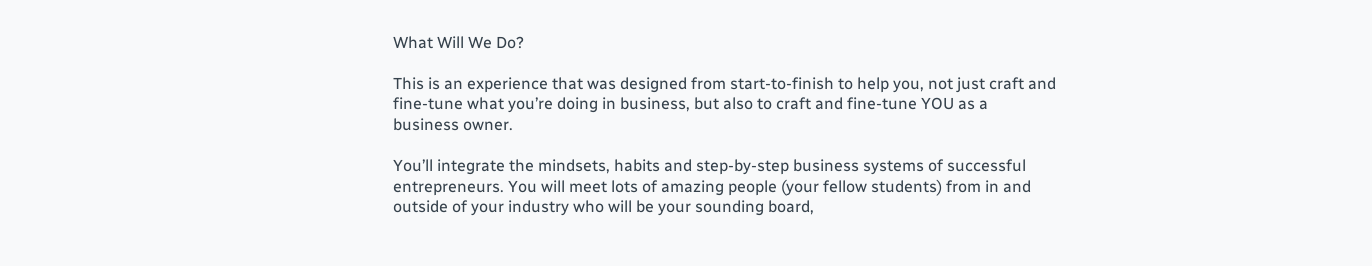What Will We Do?

This is an experience that was designed from start-to-finish to help you, not just craft and fine-tune what you’re doing in business, but also to craft and fine-tune YOU as a business owner.

You’ll integrate the mindsets, habits and step-by-step business systems of successful entrepreneurs. You will meet lots of amazing people (your fellow students) from in and outside of your industry who will be your sounding board,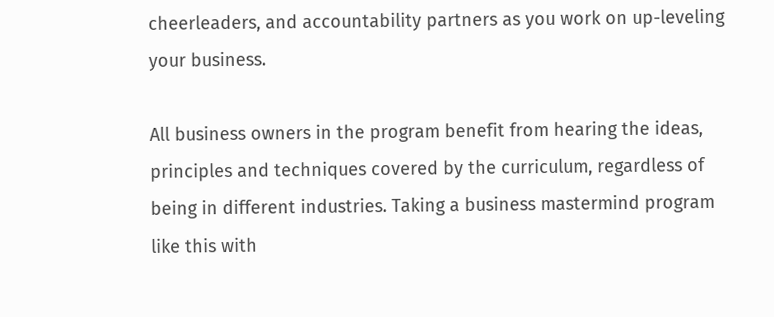cheerleaders, and accountability partners as you work on up-leveling your business.

All business owners in the program benefit from hearing the ideas, principles and techniques covered by the curriculum, regardless of being in different industries. Taking a business mastermind program like this with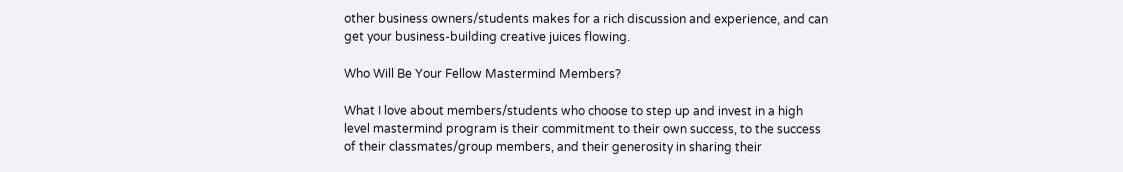other business owners/students makes for a rich discussion and experience, and can get your business-building creative juices flowing.

Who Will Be Your Fellow Mastermind Members?

What I love about members/students who choose to step up and invest in a high level mastermind program is their commitment to their own success, to the success of their classmates/group members, and their generosity in sharing their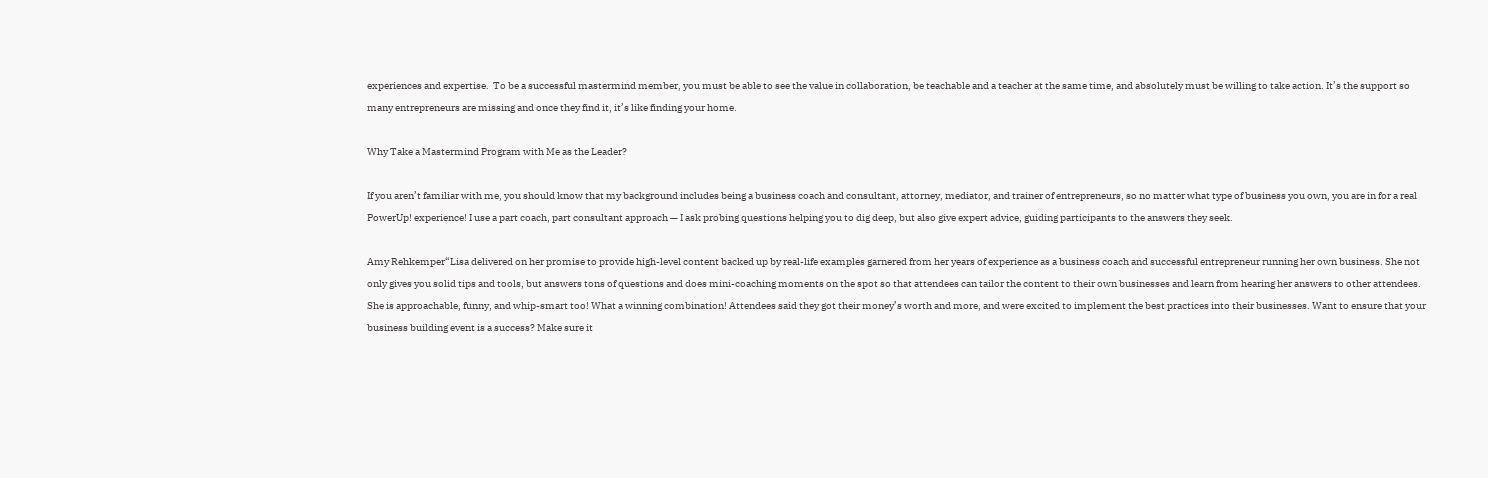experiences and expertise.  To be a successful mastermind member, you must be able to see the value in collaboration, be teachable and a teacher at the same time, and absolutely must be willing to take action. It’s the support so many entrepreneurs are missing and once they find it, it’s like finding your home.

Why Take a Mastermind Program with Me as the Leader?

If you aren’t familiar with me, you should know that my background includes being a business coach and consultant, attorney, mediator, and trainer of entrepreneurs, so no matter what type of business you own, you are in for a real PowerUp! experience! I use a part coach, part consultant approach — I ask probing questions helping you to dig deep, but also give expert advice, guiding participants to the answers they seek.

Amy Rehkemper“Lisa delivered on her promise to provide high-level content backed up by real-life examples garnered from her years of experience as a business coach and successful entrepreneur running her own business. She not only gives you solid tips and tools, but answers tons of questions and does mini-coaching moments on the spot so that attendees can tailor the content to their own businesses and learn from hearing her answers to other attendees. She is approachable, funny, and whip-smart too! What a winning combination! Attendees said they got their money’s worth and more, and were excited to implement the best practices into their businesses. Want to ensure that your business building event is a success? Make sure it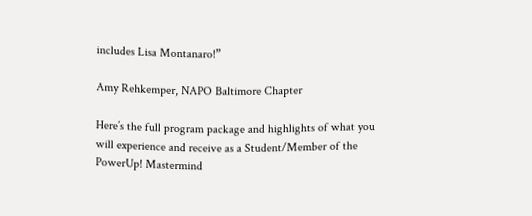includes Lisa Montanaro!”

Amy Rehkemper, NAPO Baltimore Chapter

Here’s the full program package and highlights of what you will experience and receive as a Student/Member of the PowerUp! Mastermind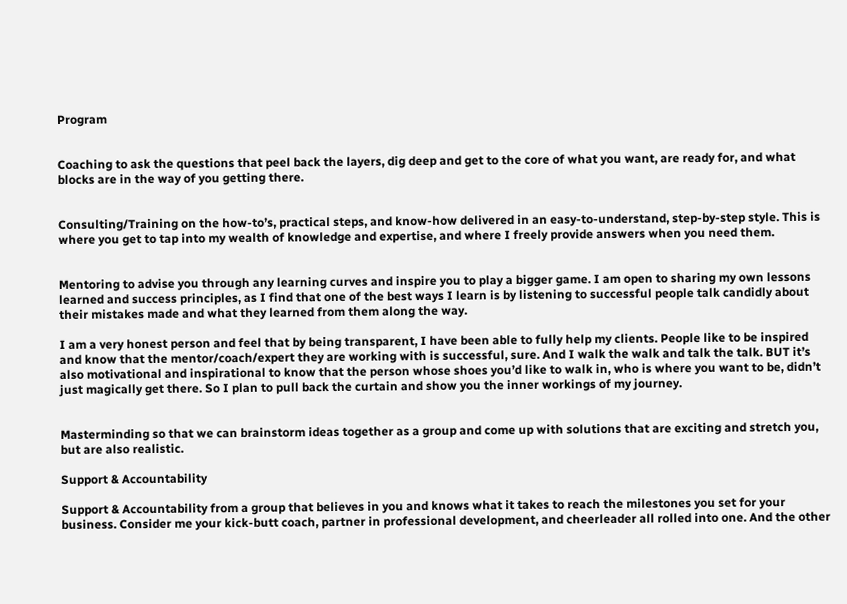Program


Coaching to ask the questions that peel back the layers, dig deep and get to the core of what you want, are ready for, and what blocks are in the way of you getting there.


Consulting/Training on the how-to’s, practical steps, and know-how delivered in an easy-to-understand, step-by-step style. This is where you get to tap into my wealth of knowledge and expertise, and where I freely provide answers when you need them.


Mentoring to advise you through any learning curves and inspire you to play a bigger game. I am open to sharing my own lessons learned and success principles, as I find that one of the best ways I learn is by listening to successful people talk candidly about their mistakes made and what they learned from them along the way.

I am a very honest person and feel that by being transparent, I have been able to fully help my clients. People like to be inspired and know that the mentor/coach/expert they are working with is successful, sure. And I walk the walk and talk the talk. BUT it’s also motivational and inspirational to know that the person whose shoes you’d like to walk in, who is where you want to be, didn’t just magically get there. So I plan to pull back the curtain and show you the inner workings of my journey.


Masterminding so that we can brainstorm ideas together as a group and come up with solutions that are exciting and stretch you, but are also realistic.

Support & Accountability

Support & Accountability from a group that believes in you and knows what it takes to reach the milestones you set for your business. Consider me your kick-butt coach, partner in professional development, and cheerleader all rolled into one. And the other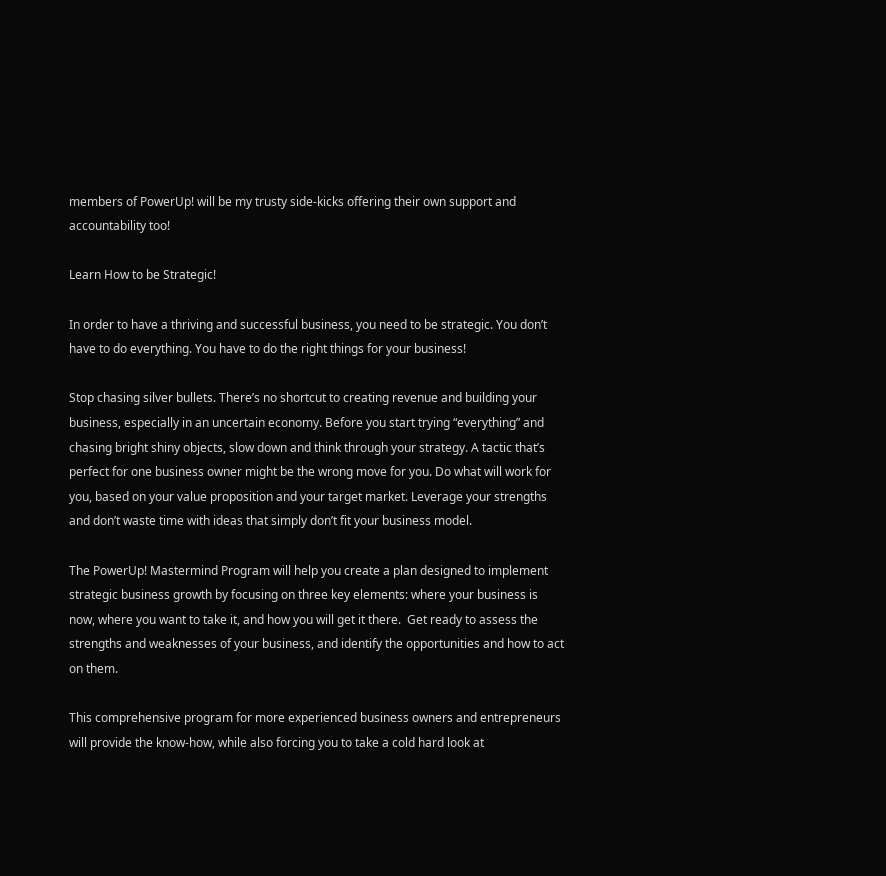members of PowerUp! will be my trusty side-kicks offering their own support and accountability too!

Learn How to be Strategic!

In order to have a thriving and successful business, you need to be strategic. You don’t have to do everything. You have to do the right things for your business!

Stop chasing silver bullets. There’s no shortcut to creating revenue and building your business, especially in an uncertain economy. Before you start trying “everything” and chasing bright shiny objects, slow down and think through your strategy. A tactic that’s perfect for one business owner might be the wrong move for you. Do what will work for you, based on your value proposition and your target market. Leverage your strengths and don’t waste time with ideas that simply don’t fit your business model.

The PowerUp! Mastermind Program will help you create a plan designed to implement strategic business growth by focusing on three key elements: where your business is now, where you want to take it, and how you will get it there.  Get ready to assess the strengths and weaknesses of your business, and identify the opportunities and how to act on them.

This comprehensive program for more experienced business owners and entrepreneurs will provide the know-how, while also forcing you to take a cold hard look at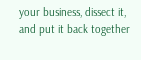your business, dissect it, and put it back together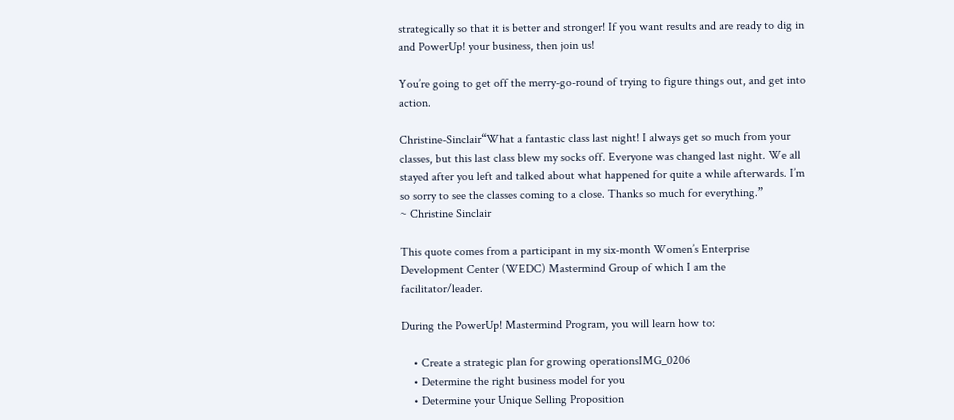strategically so that it is better and stronger! If you want results and are ready to dig in and PowerUp! your business, then join us!

You’re going to get off the merry-go-round of trying to figure things out, and get into action.

Christine-Sinclair“What a fantastic class last night! I always get so much from your classes, but this last class blew my socks off. Everyone was changed last night. We all stayed after you left and talked about what happened for quite a while afterwards. I’m so sorry to see the classes coming to a close. Thanks so much for everything.”
~ Christine Sinclair

This quote comes from a participant in my six-month Women’s Enterprise Development Center (WEDC) Mastermind Group of which I am the facilitator/leader.

During the PowerUp! Mastermind Program, you will learn how to:

    • Create a strategic plan for growing operationsIMG_0206
    • Determine the right business model for you
    • Determine your Unique Selling Proposition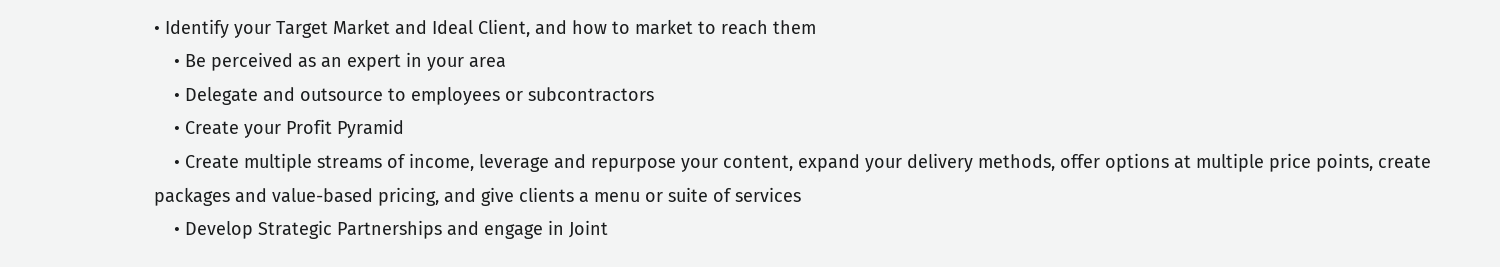• Identify your Target Market and Ideal Client, and how to market to reach them
    • Be perceived as an expert in your area
    • Delegate and outsource to employees or subcontractors
    • Create your Profit Pyramid
    • Create multiple streams of income, leverage and repurpose your content, expand your delivery methods, offer options at multiple price points, create packages and value-based pricing, and give clients a menu or suite of services
    • Develop Strategic Partnerships and engage in Joint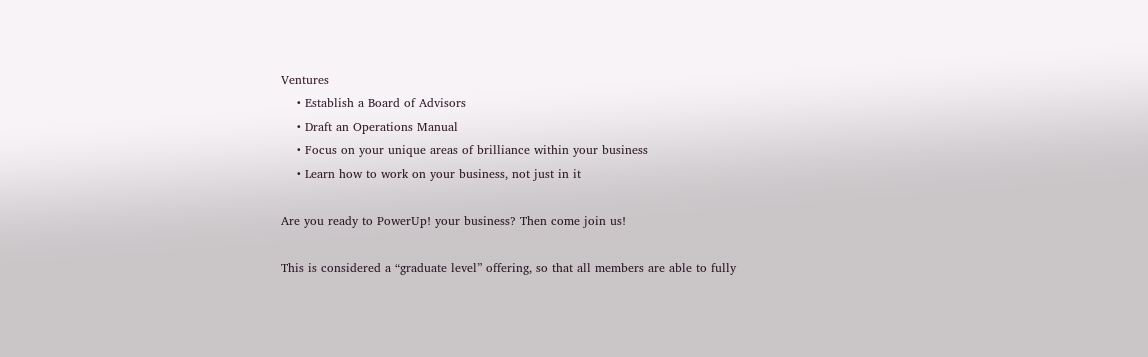Ventures
    • Establish a Board of Advisors
    • Draft an Operations Manual
    • Focus on your unique areas of brilliance within your business
    • Learn how to work on your business, not just in it

Are you ready to PowerUp! your business? Then come join us!

This is considered a “graduate level” offering, so that all members are able to fully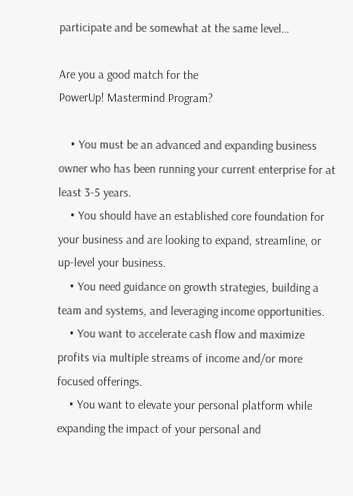participate and be somewhat at the same level…

Are you a good match for the
PowerUp! Mastermind Program?

    • You must be an advanced and expanding business owner who has been running your current enterprise for at least 3-5 years.
    • You should have an established core foundation for your business and are looking to expand, streamline, or up-level your business.
    • You need guidance on growth strategies, building a team and systems, and leveraging income opportunities.
    • You want to accelerate cash flow and maximize profits via multiple streams of income and/or more focused offerings.
    • You want to elevate your personal platform while expanding the impact of your personal and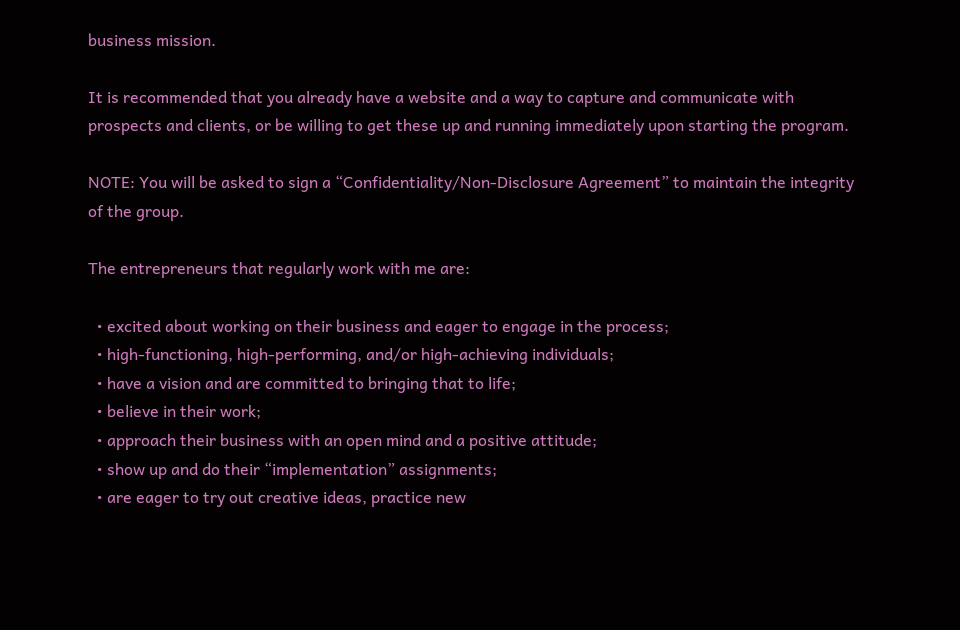business mission.

It is recommended that you already have a website and a way to capture and communicate with prospects and clients, or be willing to get these up and running immediately upon starting the program.

NOTE: You will be asked to sign a “Confidentiality/Non-Disclosure Agreement” to maintain the integrity of the group.

The entrepreneurs that regularly work with me are:

  • excited about working on their business and eager to engage in the process;
  • high-functioning, high-performing, and/or high-achieving individuals;
  • have a vision and are committed to bringing that to life;
  • believe in their work;
  • approach their business with an open mind and a positive attitude;
  • show up and do their “implementation” assignments;
  • are eager to try out creative ideas, practice new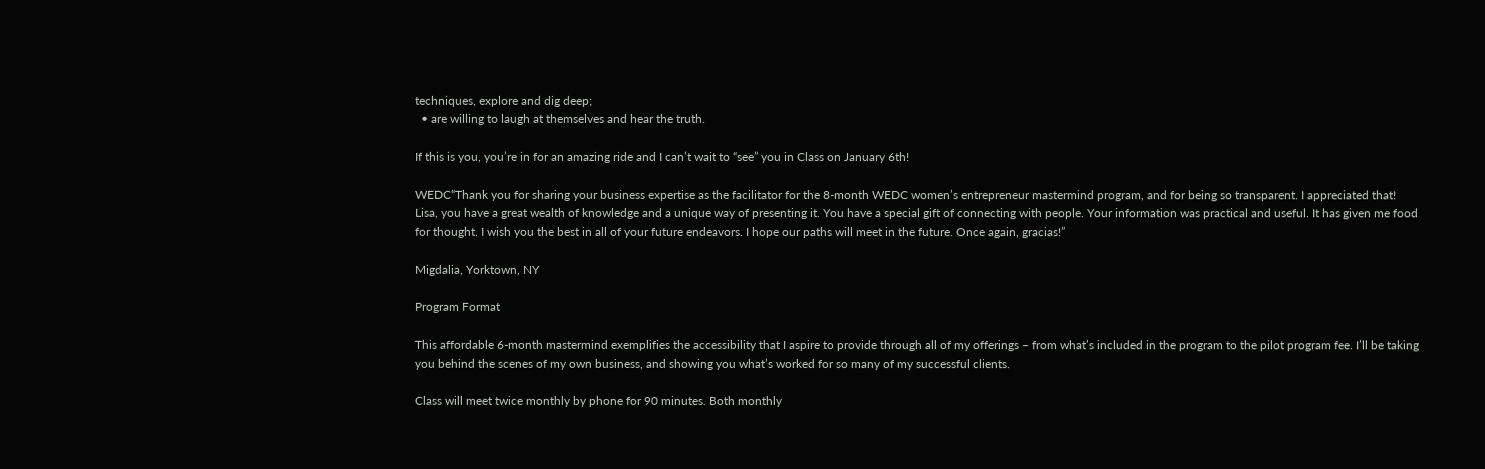techniques, explore and dig deep;
  • are willing to laugh at themselves and hear the truth.

If this is you, you’re in for an amazing ride and I can’t wait to “see” you in Class on January 6th!

WEDC“Thank you for sharing your business expertise as the facilitator for the 8-month WEDC women’s entrepreneur mastermind program, and for being so transparent. I appreciated that! Lisa, you have a great wealth of knowledge and a unique way of presenting it. You have a special gift of connecting with people. Your information was practical and useful. It has given me food for thought. I wish you the best in all of your future endeavors. I hope our paths will meet in the future. Once again, gracias!”

Migdalia, Yorktown, NY

Program Format

This affordable 6-month mastermind exemplifies the accessibility that I aspire to provide through all of my offerings – from what’s included in the program to the pilot program fee. I’ll be taking you behind the scenes of my own business, and showing you what’s worked for so many of my successful clients.

Class will meet twice monthly by phone for 90 minutes. Both monthly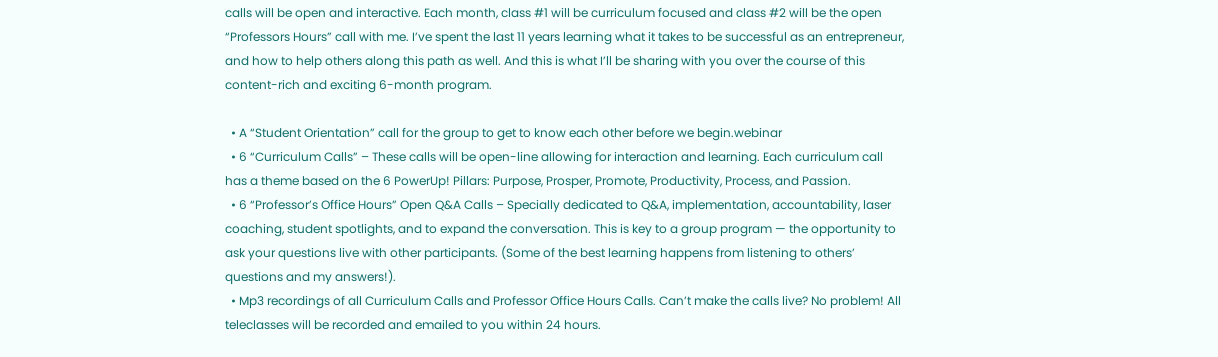calls will be open and interactive. Each month, class #1 will be curriculum focused and class #2 will be the open “Professors Hours” call with me. I’ve spent the last 11 years learning what it takes to be successful as an entrepreneur, and how to help others along this path as well. And this is what I’ll be sharing with you over the course of this content-rich and exciting 6-month program.

  • A “Student Orientation” call for the group to get to know each other before we begin.webinar
  • 6 “Curriculum Calls” – These calls will be open-line allowing for interaction and learning. Each curriculum call has a theme based on the 6 PowerUp! Pillars: Purpose, Prosper, Promote, Productivity, Process, and Passion.
  • 6 “Professor’s Office Hours” Open Q&A Calls – Specially dedicated to Q&A, implementation, accountability, laser coaching, student spotlights, and to expand the conversation. This is key to a group program — the opportunity to ask your questions live with other participants. (Some of the best learning happens from listening to others’ questions and my answers!).
  • Mp3 recordings of all Curriculum Calls and Professor Office Hours Calls. Can’t make the calls live? No problem! All teleclasses will be recorded and emailed to you within 24 hours.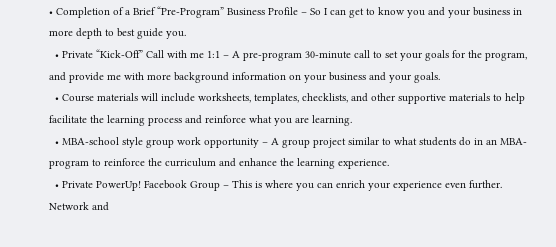• Completion of a Brief “Pre-Program” Business Profile – So I can get to know you and your business in more depth to best guide you.
  • Private “Kick-Off” Call with me 1:1 – A pre-program 30-minute call to set your goals for the program, and provide me with more background information on your business and your goals.
  • Course materials will include worksheets, templates, checklists, and other supportive materials to help facilitate the learning process and reinforce what you are learning.
  • MBA-school style group work opportunity – A group project similar to what students do in an MBA-program to reinforce the curriculum and enhance the learning experience.
  • Private PowerUp! Facebook Group – This is where you can enrich your experience even further. Network and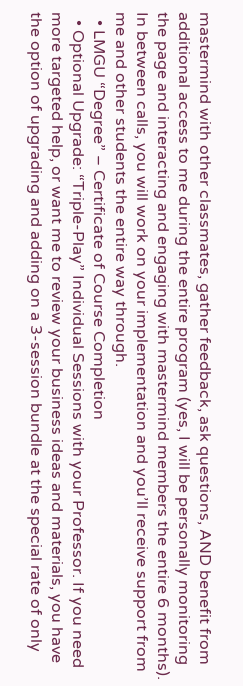mastermind with other classmates, gather feedback, ask questions, AND benefit from additional access to me during the entire program (yes, I will be personally monitoring the page and interacting and engaging with mastermind members the entire 6 months). In between calls, you will work on your implementation and you’ll receive support from me and other students the entire way through.
  • LMGU “Degree” – Certificate of Course Completion
  • Optional Upgrade: “Triple-Play” Individual Sessions with your Professor. If you need more targeted help, or want me to review your business ideas and materials, you have the option of upgrading and adding on a 3-session bundle at the special rate of only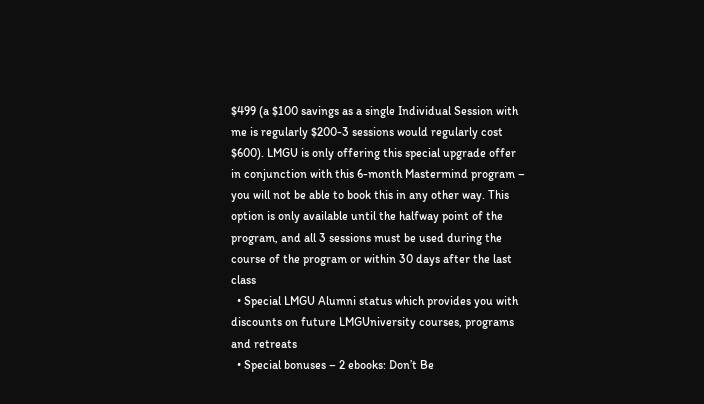$499 (a $100 savings as a single Individual Session with me is regularly $200-3 sessions would regularly cost $600). LMGU is only offering this special upgrade offer in conjunction with this 6-month Mastermind program – you will not be able to book this in any other way. This option is only available until the halfway point of the program, and all 3 sessions must be used during the course of the program or within 30 days after the last class
  • Special LMGU Alumni status which provides you with discounts on future LMGUniversity courses, programs and retreats
  • Special bonuses – 2 ebooks: Don’t Be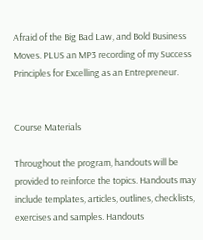Afraid of the Big Bad Law, and Bold Business Moves. PLUS an MP3 recording of my Success Principles for Excelling as an Entrepreneur.


Course Materials

Throughout the program, handouts will be provided to reinforce the topics. Handouts may include templates, articles, outlines, checklists, exercises and samples. Handouts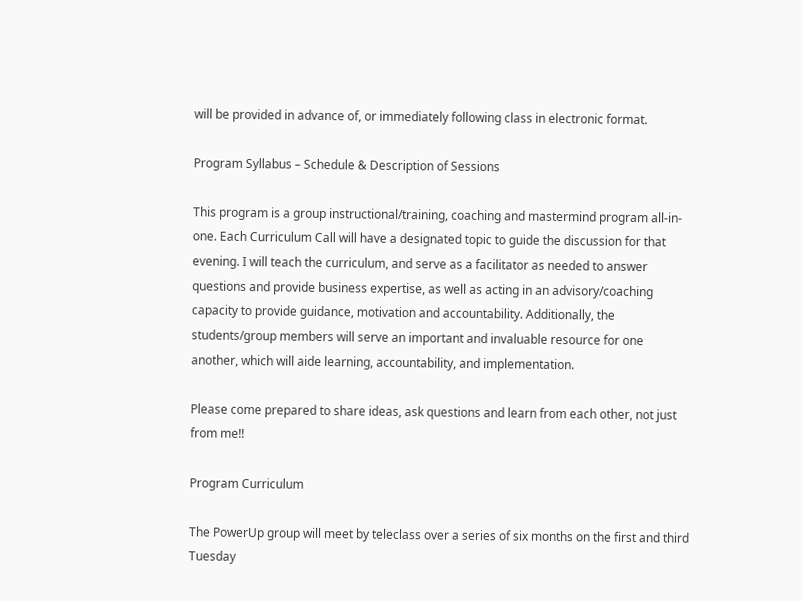will be provided in advance of, or immediately following class in electronic format.

Program Syllabus – Schedule & Description of Sessions

This program is a group instructional/training, coaching and mastermind program all-in-one. Each Curriculum Call will have a designated topic to guide the discussion for that evening. I will teach the curriculum, and serve as a facilitator as needed to answer questions and provide business expertise, as well as acting in an advisory/coaching capacity to provide guidance, motivation and accountability. Additionally, the students/group members will serve an important and invaluable resource for one another, which will aide learning, accountability, and implementation.

Please come prepared to share ideas, ask questions and learn from each other, not just from me!!

Program Curriculum

The PowerUp group will meet by teleclass over a series of six months on the first and third Tuesday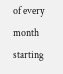of every month starting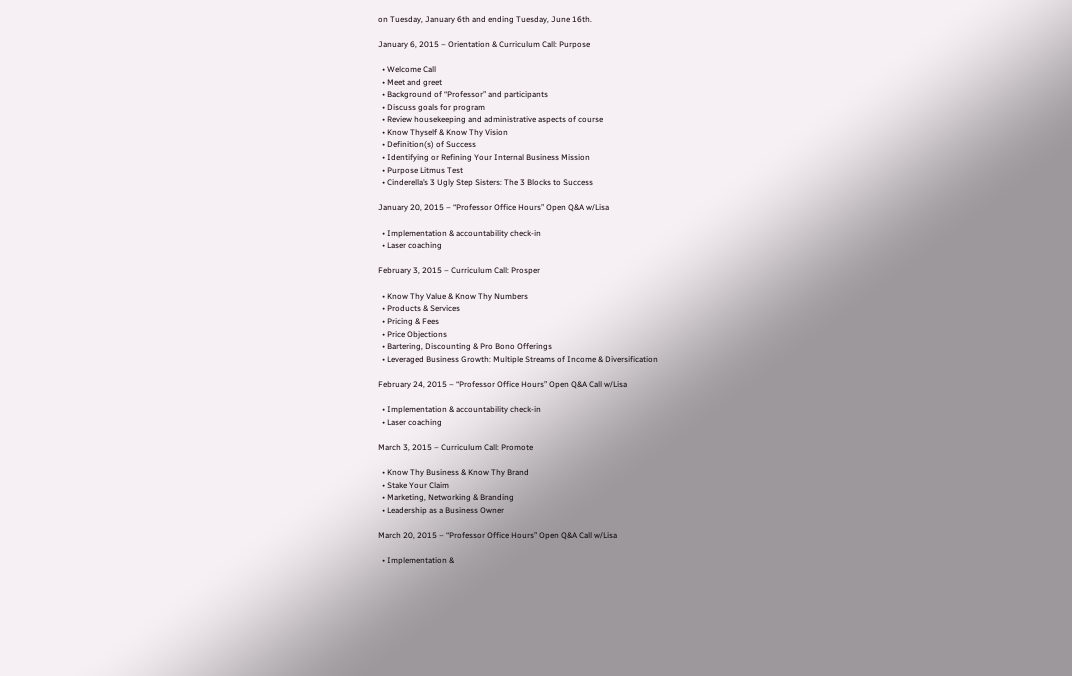on Tuesday, January 6th and ending Tuesday, June 16th.

January 6, 2015 – Orientation & Curriculum Call: Purpose

  • Welcome Call
  • Meet and greet
  • Background of “Professor” and participants
  • Discuss goals for program
  • Review housekeeping and administrative aspects of course
  • Know Thyself & Know Thy Vision
  • Definition(s) of Success
  • Identifying or Refining Your Internal Business Mission
  • Purpose Litmus Test
  • Cinderella’s 3 Ugly Step Sisters: The 3 Blocks to Success

January 20, 2015 – “Professor Office Hours” Open Q&A w/Lisa

  • Implementation & accountability check-in
  • Laser coaching

February 3, 2015 – Curriculum Call: Prosper

  • Know Thy Value & Know Thy Numbers
  • Products & Services
  • Pricing & Fees
  • Price Objections
  • Bartering, Discounting & Pro Bono Offerings
  • Leveraged Business Growth: Multiple Streams of Income & Diversification

February 24, 2015 – “Professor Office Hours” Open Q&A Call w/Lisa

  • Implementation & accountability check-in
  • Laser coaching

March 3, 2015 – Curriculum Call: Promote

  • Know Thy Business & Know Thy Brand
  • Stake Your Claim
  • Marketing, Networking & Branding
  • Leadership as a Business Owner

March 20, 2015 – “Professor Office Hours” Open Q&A Call w/Lisa

  • Implementation &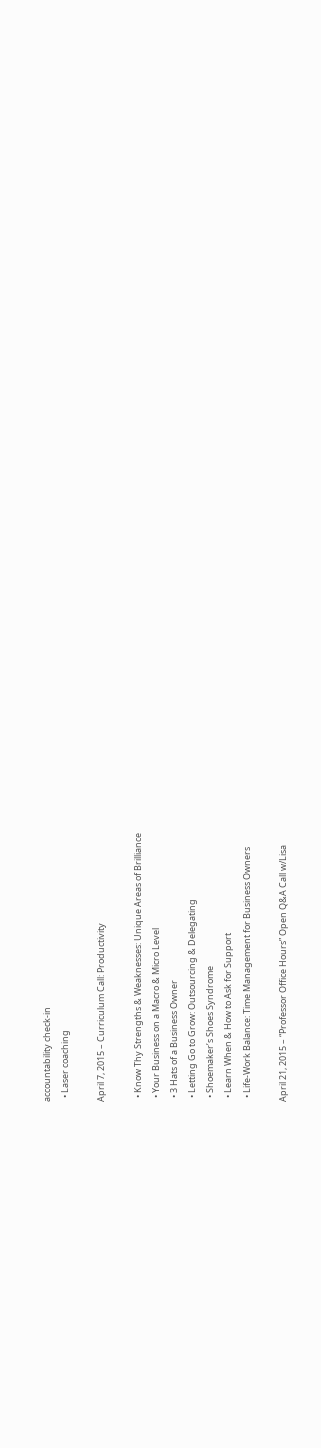accountability check-in
  • Laser coaching

April 7, 2015 – Curriculum Call: Productivity

  • Know Thy Strengths & Weaknesses: Unique Areas of Brilliance
  • Your Business on a Macro & Micro Level
  • 3 Hats of a Business Owner
  • Letting Go to Grow: Outsourcing & Delegating
  • Shoemaker’s Shoes Syndrome
  • Learn When & How to Ask for Support
  • Life-Work Balance: Time Management for Business Owners

April 21, 2015 – “Professor Office Hours” Open Q&A Call w/Lisa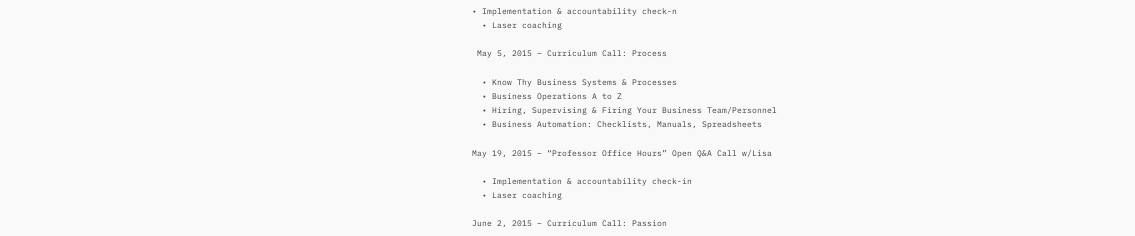• Implementation & accountability check-n
  • Laser coaching

 May 5, 2015 – Curriculum Call: Process

  • Know Thy Business Systems & Processes
  • Business Operations A to Z
  • Hiring, Supervising & Firing Your Business Team/Personnel
  • Business Automation: Checklists, Manuals, Spreadsheets

May 19, 2015 – “Professor Office Hours” Open Q&A Call w/Lisa

  • Implementation & accountability check-in
  • Laser coaching

June 2, 2015 – Curriculum Call: Passion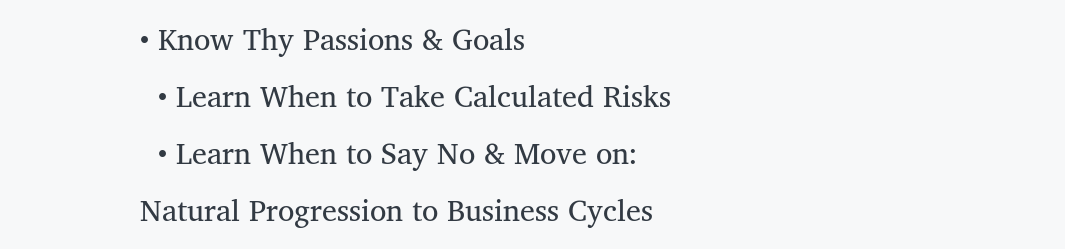• Know Thy Passions & Goals
  • Learn When to Take Calculated Risks
  • Learn When to Say No & Move on: Natural Progression to Business Cycles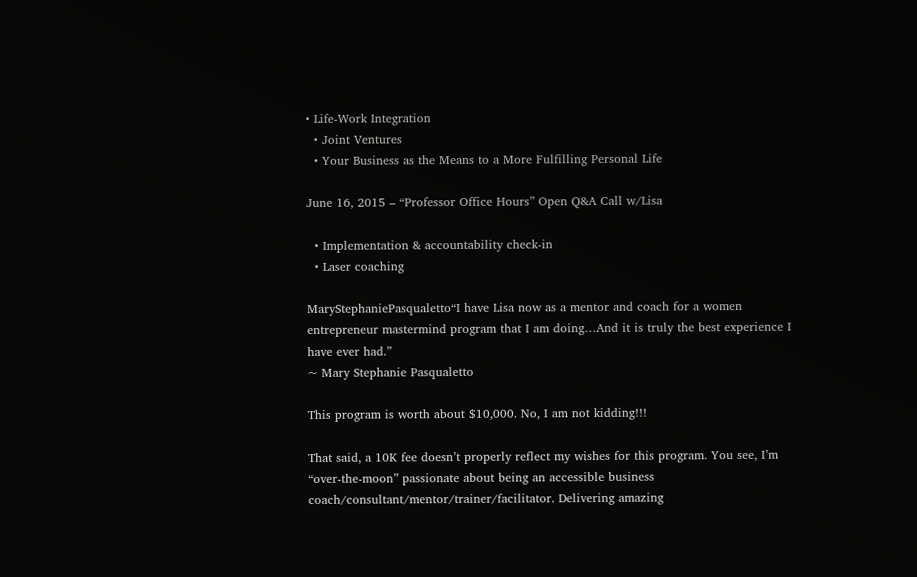• Life-Work Integration
  • Joint Ventures
  • Your Business as the Means to a More Fulfilling Personal Life

June 16, 2015 – “Professor Office Hours” Open Q&A Call w/Lisa

  • Implementation & accountability check-in
  • Laser coaching

MaryStephaniePasqualetto“I have Lisa now as a mentor and coach for a women entrepreneur mastermind program that I am doing…And it is truly the best experience I have ever had.”
~ Mary Stephanie Pasqualetto

This program is worth about $10,000. No, I am not kidding!!!

That said, a 10K fee doesn’t properly reflect my wishes for this program. You see, I’m “over-the-moon” passionate about being an accessible business coach/consultant/mentor/trainer/facilitator. Delivering amazing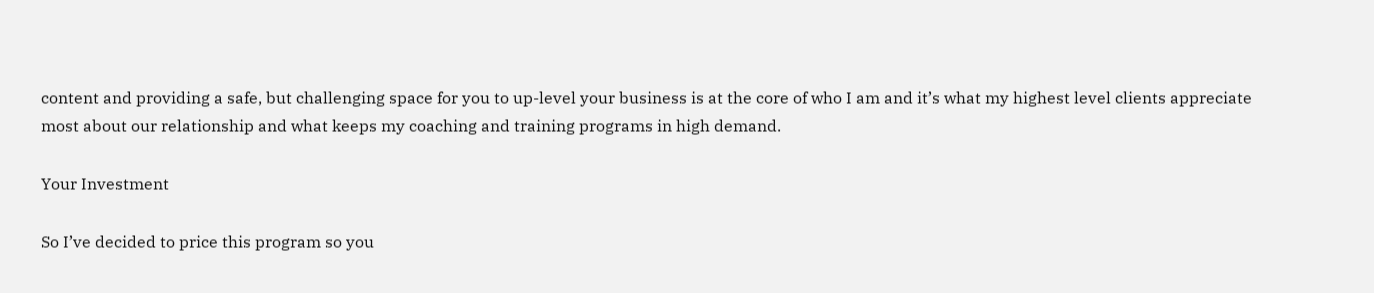content and providing a safe, but challenging space for you to up-level your business is at the core of who I am and it’s what my highest level clients appreciate most about our relationship and what keeps my coaching and training programs in high demand.

Your Investment

So I’ve decided to price this program so you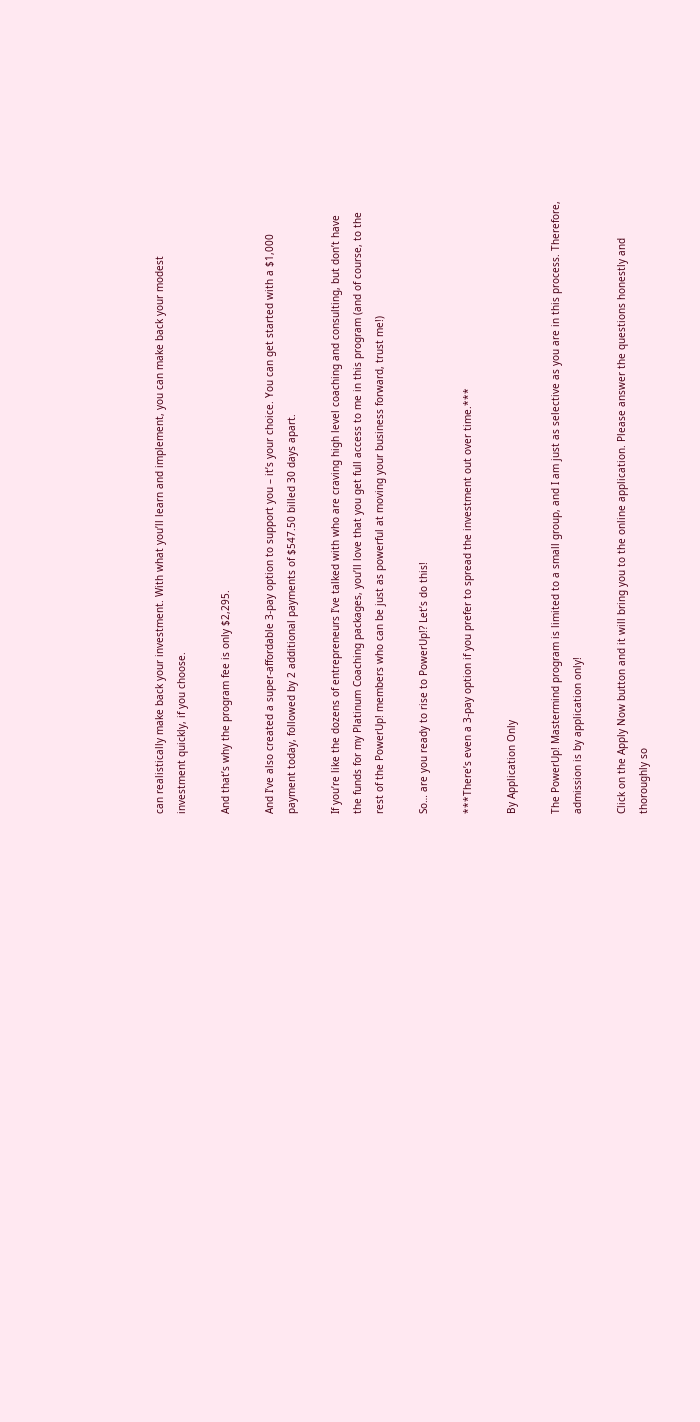can realistically make back your investment. With what you’ll learn and implement, you can make back your modest investment quickly, if you choose.

And that’s why the program fee is only $2,295.

And I’ve also created a super-affordable 3-pay option to support you – it’s your choice. You can get started with a $1,000 payment today, followed by 2 additional payments of $547.50 billed 30 days apart.

If you’re like the dozens of entrepreneurs I’ve talked with who are craving high level coaching and consulting, but don’t have the funds for my Platinum Coaching packages, you’ll love that you get full access to me in this program (and of course, to the rest of the PowerUp! members who can be just as powerful at moving your business forward, trust me!)

So… are you ready to rise to PowerUp!? Let’s do this!

***There’s even a 3-pay option if you prefer to spread the investment out over time.***

By Application Only

The PowerUp! Mastermind program is limited to a small group, and I am just as selective as you are in this process. Therefore, admission is by application only!

Click on the Apply Now button and it will bring you to the online application. Please answer the questions honestly and thoroughly so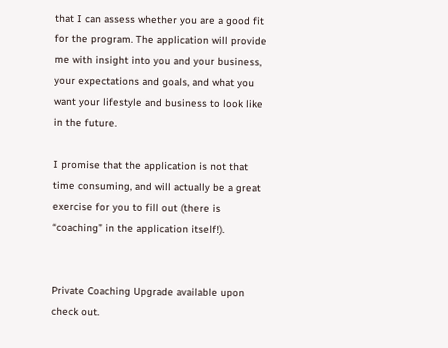that I can assess whether you are a good fit for the program. The application will provide me with insight into you and your business, your expectations and goals, and what you want your lifestyle and business to look like in the future.

I promise that the application is not that time consuming, and will actually be a great exercise for you to fill out (there is “coaching” in the application itself!).


Private Coaching Upgrade available upon check out.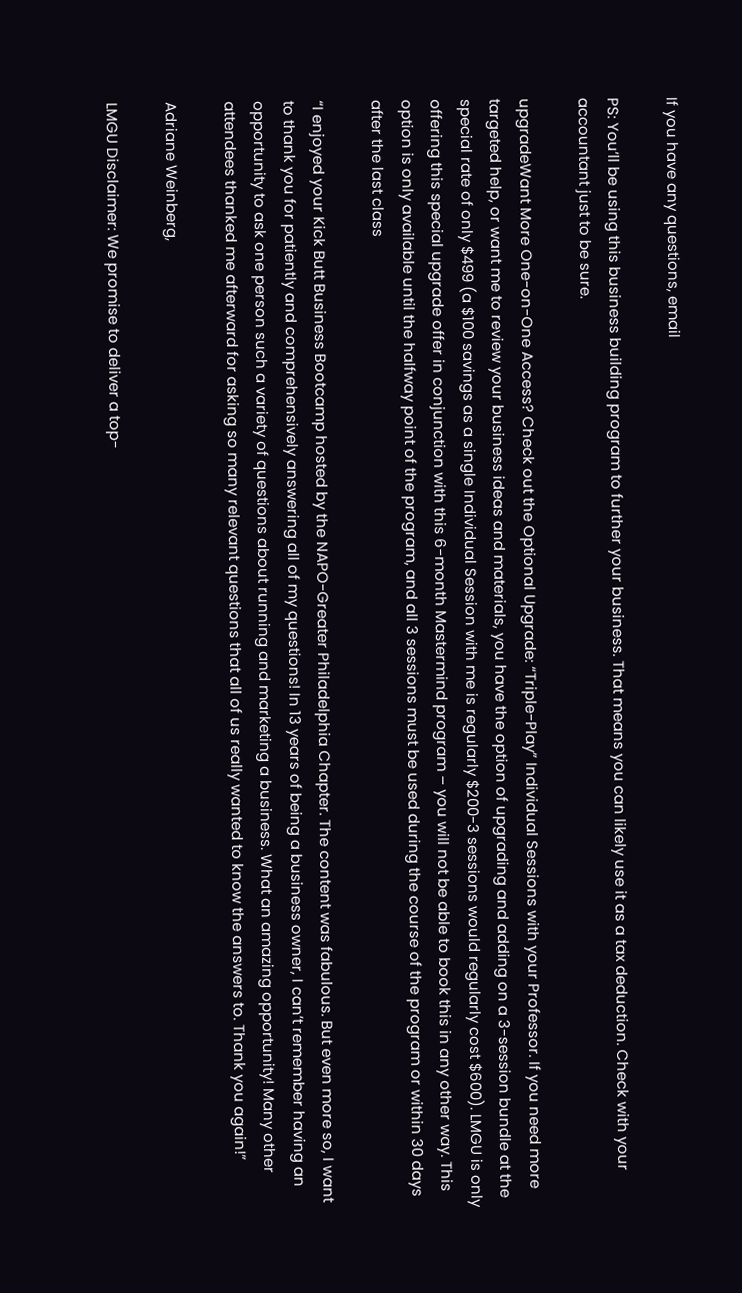If you have any questions, email

PS: You’ll be using this business building program to further your business. That means you can likely use it as a tax deduction. Check with your accountant just to be sure.

upgradeWant More One-on-One Access? Check out the Optional Upgrade: “Triple-Play” Individual Sessions with your Professor. If you need more targeted help, or want me to review your business ideas and materials, you have the option of upgrading and adding on a 3-session bundle at the special rate of only $499 (a $100 savings as a single Individual Session with me is regularly $200-3 sessions would regularly cost $600). LMGU is only offering this special upgrade offer in conjunction with this 6-month Mastermind program – you will not be able to book this in any other way. This option is only available until the halfway point of the program, and all 3 sessions must be used during the course of the program or within 30 days after the last class

“I enjoyed your Kick Butt Business Bootcamp hosted by the NAPO-Greater Philadelphia Chapter. The content was fabulous. But even more so, I want to thank you for patiently and comprehensively answering all of my questions! In 13 years of being a business owner, I can’t remember having an opportunity to ask one person such a variety of questions about running and marketing a business. What an amazing opportunity! Many other attendees thanked me afterward for asking so many relevant questions that all of us really wanted to know the answers to. Thank you again!”

Adriane Weinberg,

LMGU Disclaimer: We promise to deliver a top-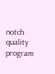notch quality program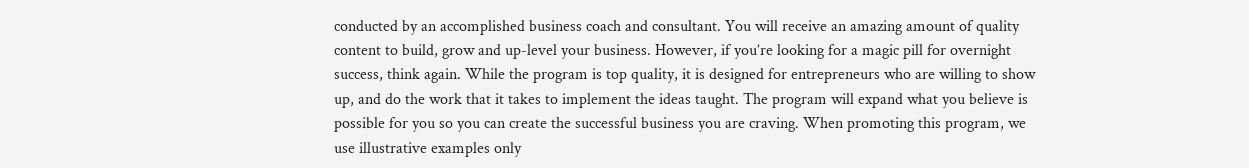conducted by an accomplished business coach and consultant. You will receive an amazing amount of quality content to build, grow and up-level your business. However, if you’re looking for a magic pill for overnight success, think again. While the program is top quality, it is designed for entrepreneurs who are willing to show up, and do the work that it takes to implement the ideas taught. The program will expand what you believe is possible for you so you can create the successful business you are craving. When promoting this program, we use illustrative examples only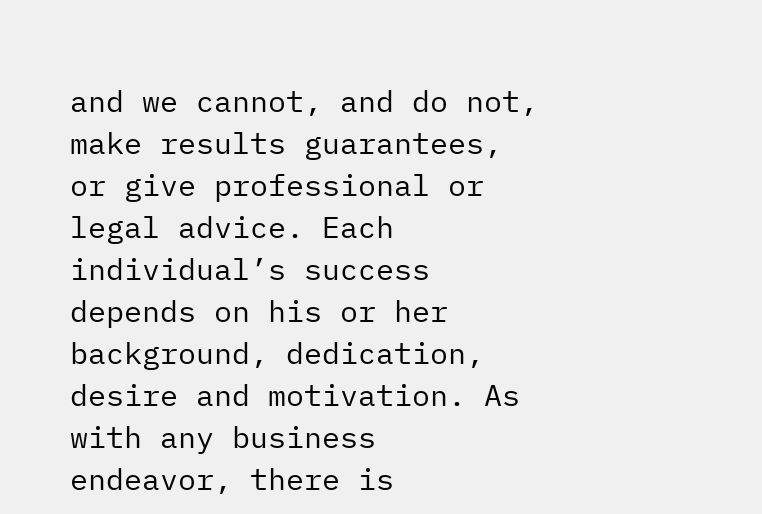and we cannot, and do not, make results guarantees, or give professional or legal advice. Each individual’s success depends on his or her background, dedication, desire and motivation. As with any business endeavor, there is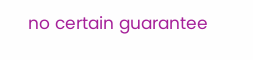no certain guarantee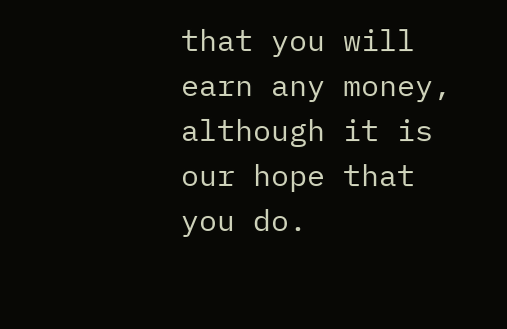that you will earn any money, although it is our hope that you do.